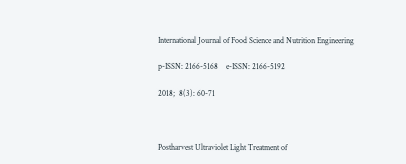International Journal of Food Science and Nutrition Engineering

p-ISSN: 2166-5168    e-ISSN: 2166-5192

2018;  8(3): 60-71



Postharvest Ultraviolet Light Treatment of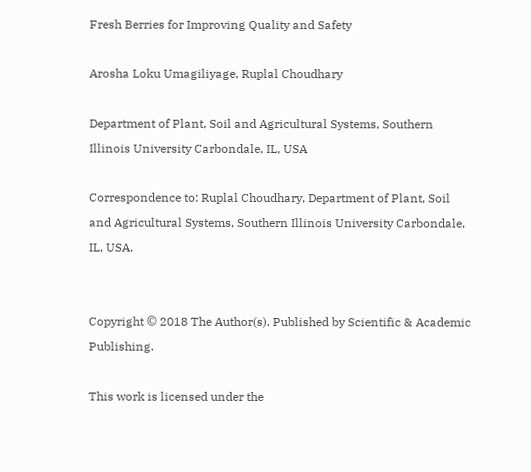Fresh Berries for Improving Quality and Safety

Arosha Loku Umagiliyage, Ruplal Choudhary

Department of Plant, Soil and Agricultural Systems, Southern Illinois University Carbondale, IL, USA

Correspondence to: Ruplal Choudhary, Department of Plant, Soil and Agricultural Systems, Southern Illinois University Carbondale, IL, USA.


Copyright © 2018 The Author(s). Published by Scientific & Academic Publishing.

This work is licensed under the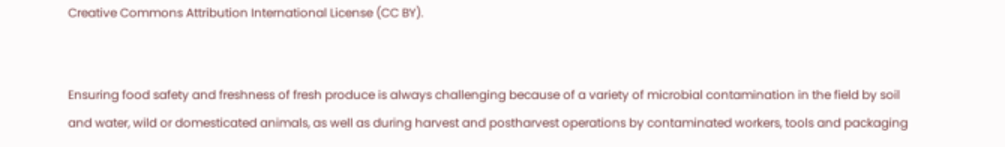Creative Commons Attribution International License (CC BY).


Ensuring food safety and freshness of fresh produce is always challenging because of a variety of microbial contamination in the field by soil and water, wild or domesticated animals, as well as during harvest and postharvest operations by contaminated workers, tools and packaging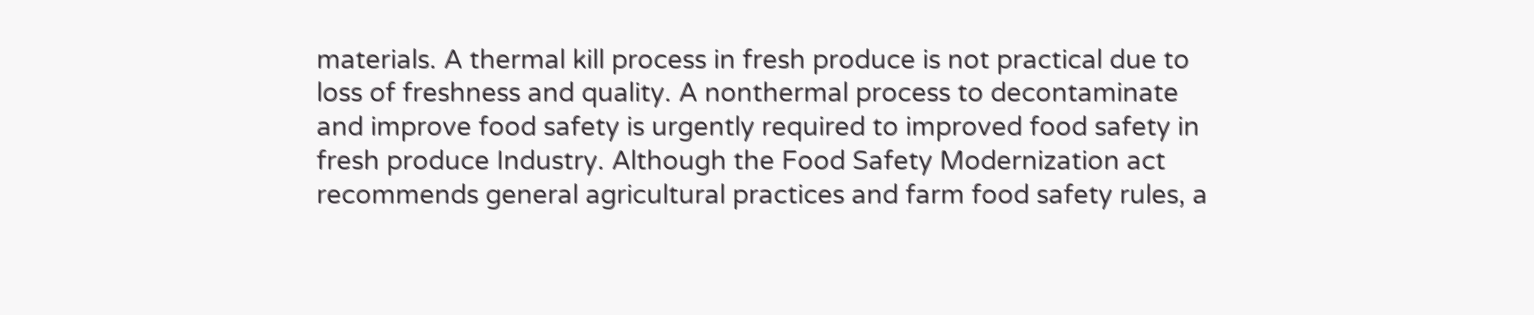materials. A thermal kill process in fresh produce is not practical due to loss of freshness and quality. A nonthermal process to decontaminate and improve food safety is urgently required to improved food safety in fresh produce Industry. Although the Food Safety Modernization act recommends general agricultural practices and farm food safety rules, a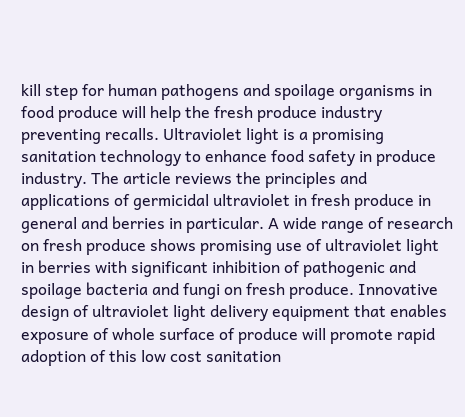kill step for human pathogens and spoilage organisms in food produce will help the fresh produce industry preventing recalls. Ultraviolet light is a promising sanitation technology to enhance food safety in produce industry. The article reviews the principles and applications of germicidal ultraviolet in fresh produce in general and berries in particular. A wide range of research on fresh produce shows promising use of ultraviolet light in berries with significant inhibition of pathogenic and spoilage bacteria and fungi on fresh produce. Innovative design of ultraviolet light delivery equipment that enables exposure of whole surface of produce will promote rapid adoption of this low cost sanitation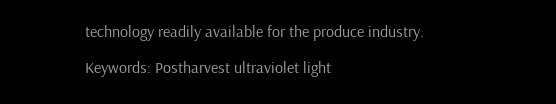technology readily available for the produce industry.

Keywords: Postharvest ultraviolet light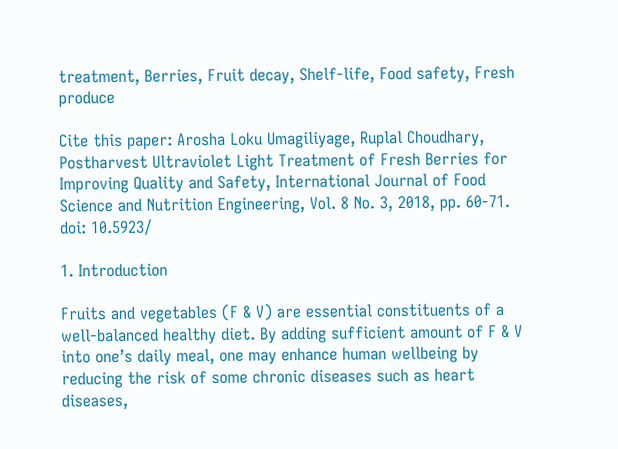treatment, Berries, Fruit decay, Shelf-life, Food safety, Fresh produce

Cite this paper: Arosha Loku Umagiliyage, Ruplal Choudhary, Postharvest Ultraviolet Light Treatment of Fresh Berries for Improving Quality and Safety, International Journal of Food Science and Nutrition Engineering, Vol. 8 No. 3, 2018, pp. 60-71. doi: 10.5923/

1. Introduction

Fruits and vegetables (F & V) are essential constituents of a well-balanced healthy diet. By adding sufficient amount of F & V into one’s daily meal, one may enhance human wellbeing by reducing the risk of some chronic diseases such as heart diseases,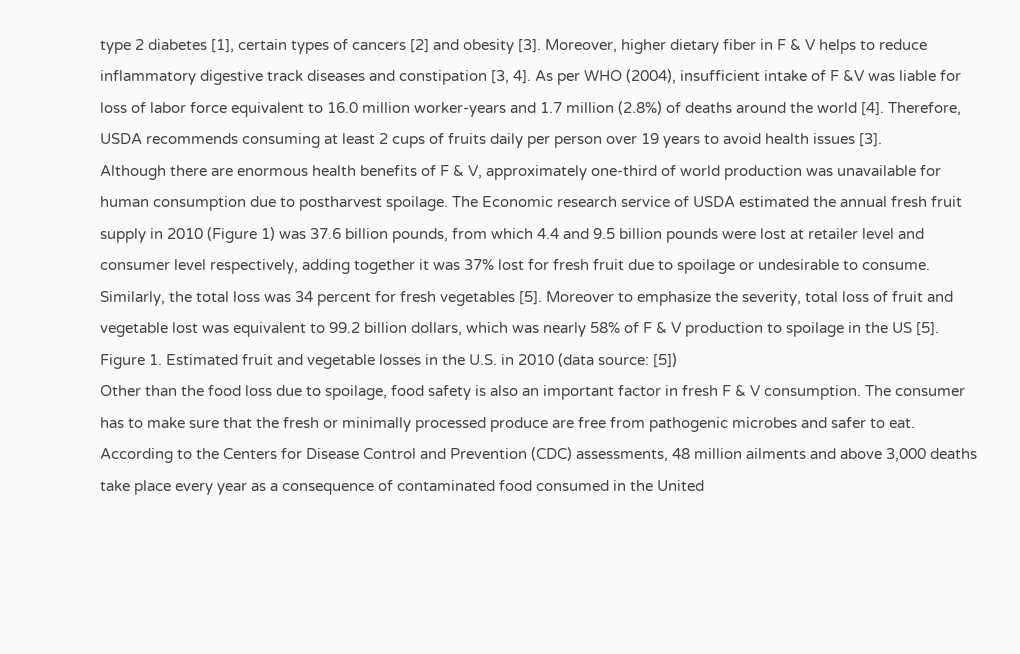type 2 diabetes [1], certain types of cancers [2] and obesity [3]. Moreover, higher dietary fiber in F & V helps to reduce inflammatory digestive track diseases and constipation [3, 4]. As per WHO (2004), insufficient intake of F &V was liable for loss of labor force equivalent to 16.0 million worker-years and 1.7 million (2.8%) of deaths around the world [4]. Therefore, USDA recommends consuming at least 2 cups of fruits daily per person over 19 years to avoid health issues [3].
Although there are enormous health benefits of F & V, approximately one-third of world production was unavailable for human consumption due to postharvest spoilage. The Economic research service of USDA estimated the annual fresh fruit supply in 2010 (Figure 1) was 37.6 billion pounds, from which 4.4 and 9.5 billion pounds were lost at retailer level and consumer level respectively, adding together it was 37% lost for fresh fruit due to spoilage or undesirable to consume. Similarly, the total loss was 34 percent for fresh vegetables [5]. Moreover to emphasize the severity, total loss of fruit and vegetable lost was equivalent to 99.2 billion dollars, which was nearly 58% of F & V production to spoilage in the US [5].
Figure 1. Estimated fruit and vegetable losses in the U.S. in 2010 (data source: [5])
Other than the food loss due to spoilage, food safety is also an important factor in fresh F & V consumption. The consumer has to make sure that the fresh or minimally processed produce are free from pathogenic microbes and safer to eat. According to the Centers for Disease Control and Prevention (CDC) assessments, 48 million ailments and above 3,000 deaths take place every year as a consequence of contaminated food consumed in the United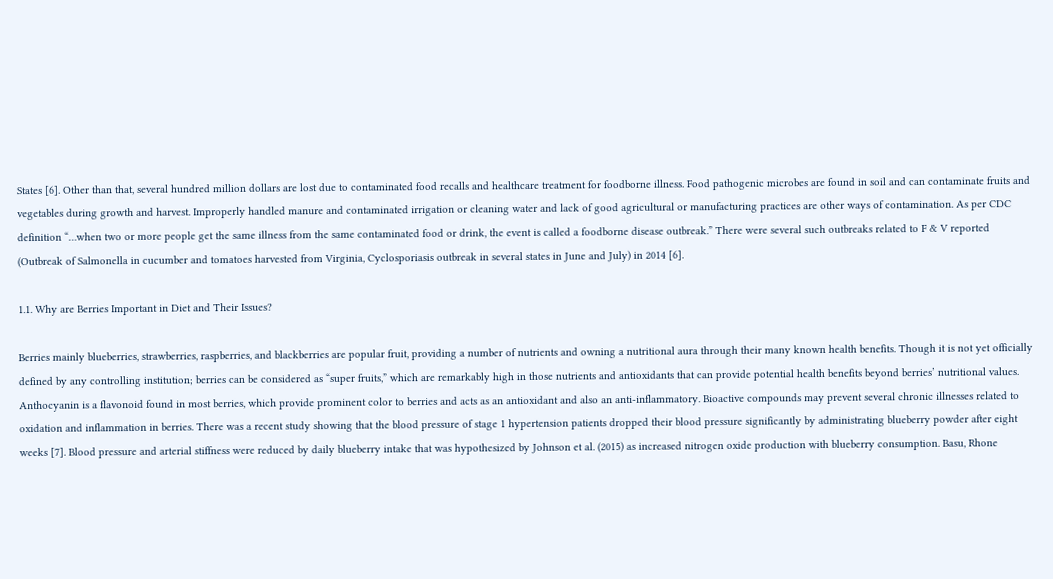States [6]. Other than that, several hundred million dollars are lost due to contaminated food recalls and healthcare treatment for foodborne illness. Food pathogenic microbes are found in soil and can contaminate fruits and vegetables during growth and harvest. Improperly handled manure and contaminated irrigation or cleaning water and lack of good agricultural or manufacturing practices are other ways of contamination. As per CDC definition “…when two or more people get the same illness from the same contaminated food or drink, the event is called a foodborne disease outbreak.” There were several such outbreaks related to F & V reported (Outbreak of Salmonella in cucumber and tomatoes harvested from Virginia, Cyclosporiasis outbreak in several states in June and July) in 2014 [6].

1.1. Why are Berries Important in Diet and Their Issues?

Berries mainly blueberries, strawberries, raspberries, and blackberries are popular fruit, providing a number of nutrients and owning a nutritional aura through their many known health benefits. Though it is not yet officially defined by any controlling institution; berries can be considered as “super fruits,” which are remarkably high in those nutrients and antioxidants that can provide potential health benefits beyond berries’ nutritional values. Anthocyanin is a flavonoid found in most berries, which provide prominent color to berries and acts as an antioxidant and also an anti-inflammatory. Bioactive compounds may prevent several chronic illnesses related to oxidation and inflammation in berries. There was a recent study showing that the blood pressure of stage 1 hypertension patients dropped their blood pressure significantly by administrating blueberry powder after eight weeks [7]. Blood pressure and arterial stiffness were reduced by daily blueberry intake that was hypothesized by Johnson et al. (2015) as increased nitrogen oxide production with blueberry consumption. Basu, Rhone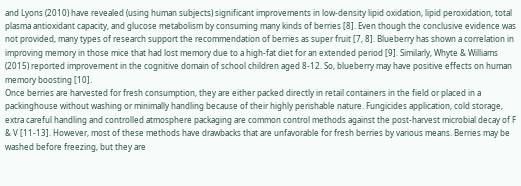and Lyons (2010) have revealed (using human subjects) significant improvements in low-density lipid oxidation, lipid peroxidation, total plasma antioxidant capacity, and glucose metabolism by consuming many kinds of berries [8]. Even though the conclusive evidence was not provided, many types of research support the recommendation of berries as super fruit [7, 8]. Blueberry has shown a correlation in improving memory in those mice that had lost memory due to a high-fat diet for an extended period [9]. Similarly, Whyte & Williams (2015) reported improvement in the cognitive domain of school children aged 8-12. So, blueberry may have positive effects on human memory boosting [10].
Once berries are harvested for fresh consumption, they are either packed directly in retail containers in the field or placed in a packinghouse without washing or minimally handling because of their highly perishable nature. Fungicides application, cold storage, extra careful handling and controlled atmosphere packaging are common control methods against the post-harvest microbial decay of F & V [11-13]. However, most of these methods have drawbacks that are unfavorable for fresh berries by various means. Berries may be washed before freezing, but they are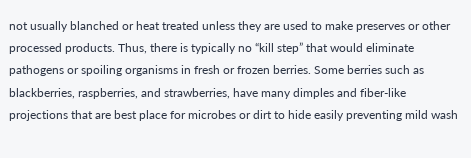not usually blanched or heat treated unless they are used to make preserves or other processed products. Thus, there is typically no “kill step” that would eliminate pathogens or spoiling organisms in fresh or frozen berries. Some berries such as blackberries, raspberries, and strawberries, have many dimples and fiber-like projections that are best place for microbes or dirt to hide easily preventing mild wash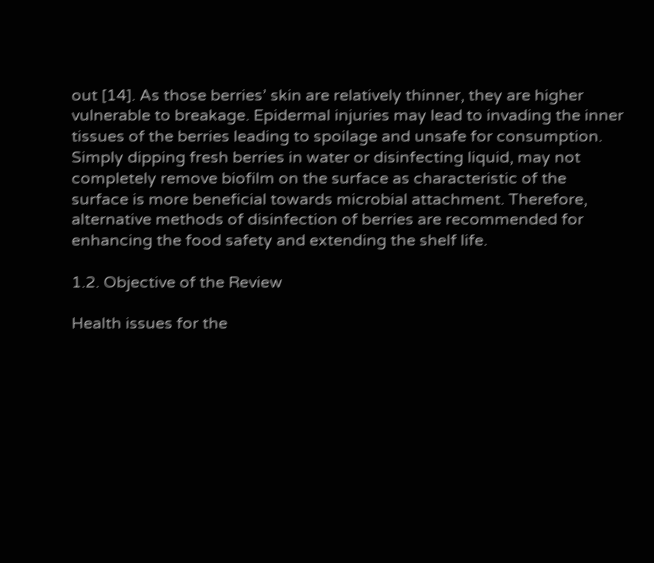out [14]. As those berries’ skin are relatively thinner, they are higher vulnerable to breakage. Epidermal injuries may lead to invading the inner tissues of the berries leading to spoilage and unsafe for consumption. Simply dipping fresh berries in water or disinfecting liquid, may not completely remove biofilm on the surface as characteristic of the surface is more beneficial towards microbial attachment. Therefore, alternative methods of disinfection of berries are recommended for enhancing the food safety and extending the shelf life.

1.2. Objective of the Review

Health issues for the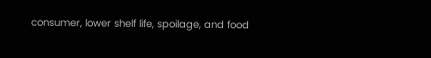consumer, lower shelf life, spoilage, and food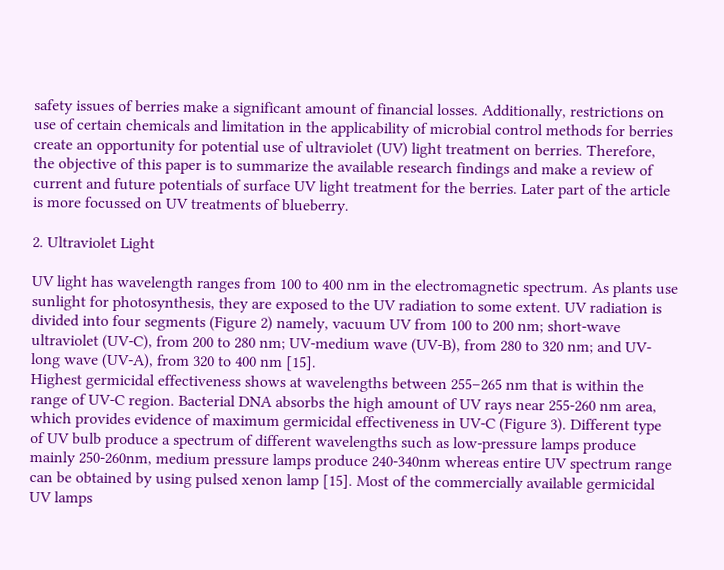safety issues of berries make a significant amount of financial losses. Additionally, restrictions on use of certain chemicals and limitation in the applicability of microbial control methods for berries create an opportunity for potential use of ultraviolet (UV) light treatment on berries. Therefore, the objective of this paper is to summarize the available research findings and make a review of current and future potentials of surface UV light treatment for the berries. Later part of the article is more focussed on UV treatments of blueberry.

2. Ultraviolet Light

UV light has wavelength ranges from 100 to 400 nm in the electromagnetic spectrum. As plants use sunlight for photosynthesis, they are exposed to the UV radiation to some extent. UV radiation is divided into four segments (Figure 2) namely, vacuum UV from 100 to 200 nm; short-wave ultraviolet (UV-C), from 200 to 280 nm; UV-medium wave (UV-B), from 280 to 320 nm; and UV-long wave (UV-A), from 320 to 400 nm [15].
Highest germicidal effectiveness shows at wavelengths between 255–265 nm that is within the range of UV-C region. Bacterial DNA absorbs the high amount of UV rays near 255-260 nm area, which provides evidence of maximum germicidal effectiveness in UV-C (Figure 3). Different type of UV bulb produce a spectrum of different wavelengths such as low-pressure lamps produce mainly 250-260nm, medium pressure lamps produce 240-340nm whereas entire UV spectrum range can be obtained by using pulsed xenon lamp [15]. Most of the commercially available germicidal UV lamps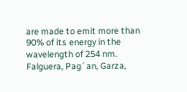are made to emit more than 90% of its energy in the wavelength of 254 nm. Falguera, Pag´an, Garza,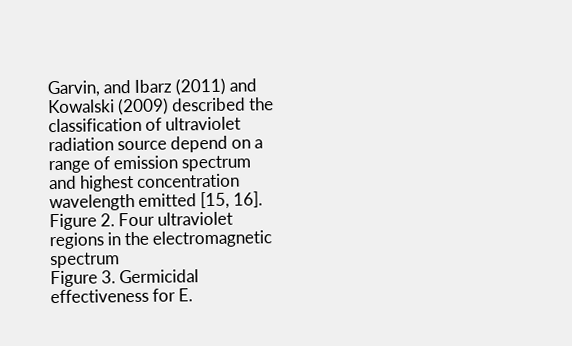Garvin, and Ibarz (2011) and Kowalski (2009) described the classification of ultraviolet radiation source depend on a range of emission spectrum and highest concentration wavelength emitted [15, 16].
Figure 2. Four ultraviolet regions in the electromagnetic spectrum
Figure 3. Germicidal effectiveness for E.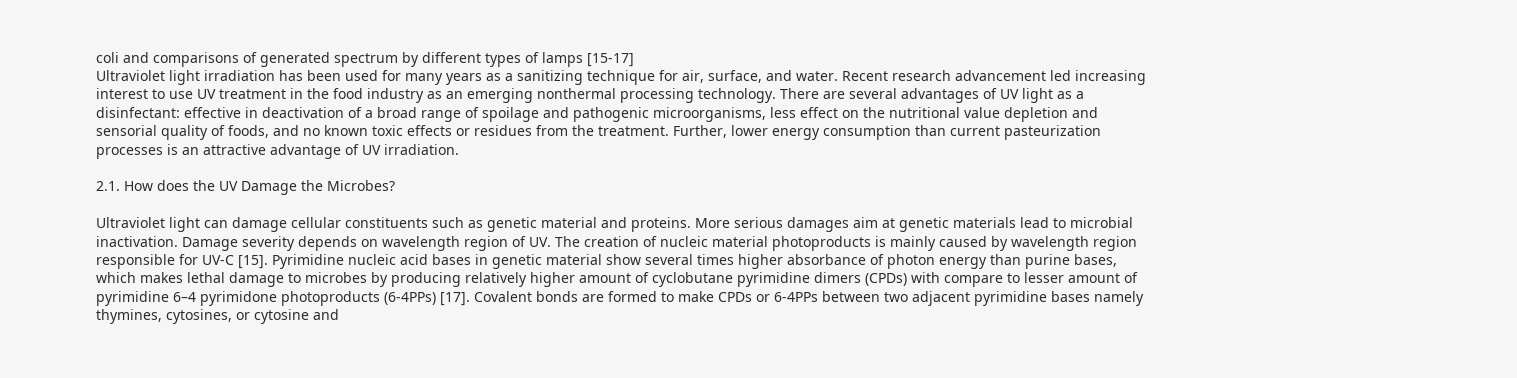coli and comparisons of generated spectrum by different types of lamps [15-17]
Ultraviolet light irradiation has been used for many years as a sanitizing technique for air, surface, and water. Recent research advancement led increasing interest to use UV treatment in the food industry as an emerging nonthermal processing technology. There are several advantages of UV light as a disinfectant: effective in deactivation of a broad range of spoilage and pathogenic microorganisms, less effect on the nutritional value depletion and sensorial quality of foods, and no known toxic effects or residues from the treatment. Further, lower energy consumption than current pasteurization processes is an attractive advantage of UV irradiation.

2.1. How does the UV Damage the Microbes?

Ultraviolet light can damage cellular constituents such as genetic material and proteins. More serious damages aim at genetic materials lead to microbial inactivation. Damage severity depends on wavelength region of UV. The creation of nucleic material photoproducts is mainly caused by wavelength region responsible for UV-C [15]. Pyrimidine nucleic acid bases in genetic material show several times higher absorbance of photon energy than purine bases, which makes lethal damage to microbes by producing relatively higher amount of cyclobutane pyrimidine dimers (CPDs) with compare to lesser amount of pyrimidine 6–4 pyrimidone photoproducts (6-4PPs) [17]. Covalent bonds are formed to make CPDs or 6-4PPs between two adjacent pyrimidine bases namely thymines, cytosines, or cytosine and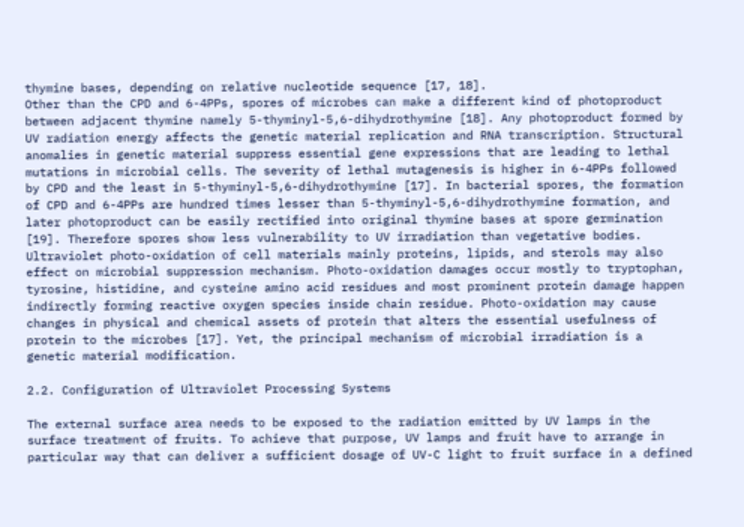thymine bases, depending on relative nucleotide sequence [17, 18].
Other than the CPD and 6-4PPs, spores of microbes can make a different kind of photoproduct between adjacent thymine namely 5-thyminyl-5,6-dihydrothymine [18]. Any photoproduct formed by UV radiation energy affects the genetic material replication and RNA transcription. Structural anomalies in genetic material suppress essential gene expressions that are leading to lethal mutations in microbial cells. The severity of lethal mutagenesis is higher in 6-4PPs followed by CPD and the least in 5-thyminyl-5,6-dihydrothymine [17]. In bacterial spores, the formation of CPD and 6-4PPs are hundred times lesser than 5-thyminyl-5,6-dihydrothymine formation, and later photoproduct can be easily rectified into original thymine bases at spore germination [19]. Therefore spores show less vulnerability to UV irradiation than vegetative bodies.
Ultraviolet photo-oxidation of cell materials mainly proteins, lipids, and sterols may also effect on microbial suppression mechanism. Photo-oxidation damages occur mostly to tryptophan, tyrosine, histidine, and cysteine amino acid residues and most prominent protein damage happen indirectly forming reactive oxygen species inside chain residue. Photo-oxidation may cause changes in physical and chemical assets of protein that alters the essential usefulness of protein to the microbes [17]. Yet, the principal mechanism of microbial irradiation is a genetic material modification.

2.2. Configuration of Ultraviolet Processing Systems

The external surface area needs to be exposed to the radiation emitted by UV lamps in the surface treatment of fruits. To achieve that purpose, UV lamps and fruit have to arrange in particular way that can deliver a sufficient dosage of UV-C light to fruit surface in a defined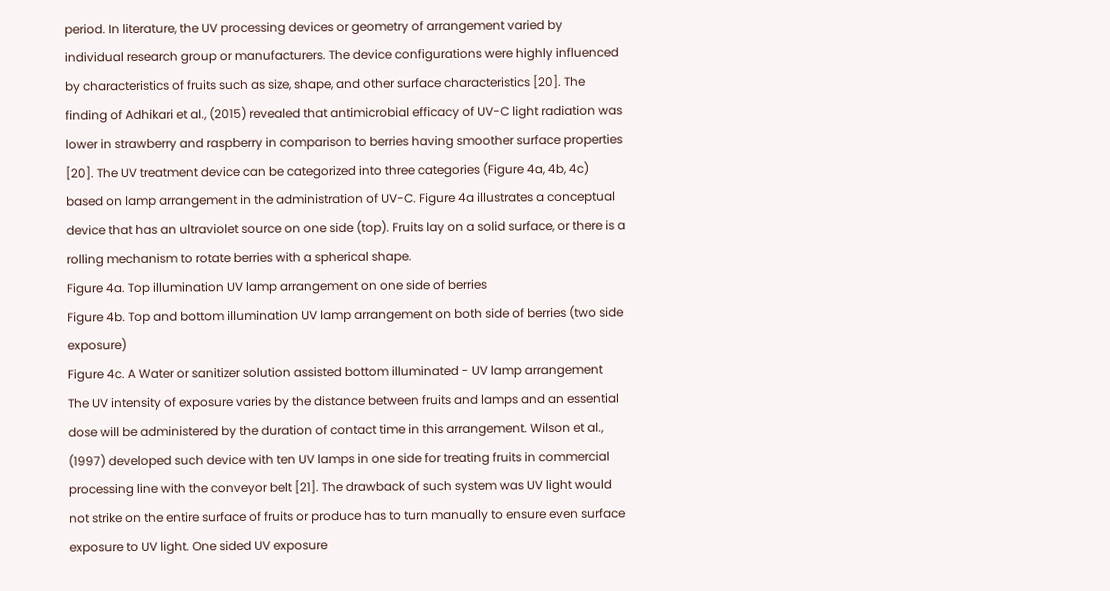period. In literature, the UV processing devices or geometry of arrangement varied by individual research group or manufacturers. The device configurations were highly influenced by characteristics of fruits such as size, shape, and other surface characteristics [20]. The finding of Adhikari et al., (2015) revealed that antimicrobial efficacy of UV-C light radiation was lower in strawberry and raspberry in comparison to berries having smoother surface properties [20]. The UV treatment device can be categorized into three categories (Figure 4a, 4b, 4c) based on lamp arrangement in the administration of UV-C. Figure 4a illustrates a conceptual device that has an ultraviolet source on one side (top). Fruits lay on a solid surface, or there is a rolling mechanism to rotate berries with a spherical shape.
Figure 4a. Top illumination UV lamp arrangement on one side of berries
Figure 4b. Top and bottom illumination UV lamp arrangement on both side of berries (two side exposure)
Figure 4c. A Water or sanitizer solution assisted bottom illuminated - UV lamp arrangement
The UV intensity of exposure varies by the distance between fruits and lamps and an essential dose will be administered by the duration of contact time in this arrangement. Wilson et al., (1997) developed such device with ten UV lamps in one side for treating fruits in commercial processing line with the conveyor belt [21]. The drawback of such system was UV light would not strike on the entire surface of fruits or produce has to turn manually to ensure even surface exposure to UV light. One sided UV exposure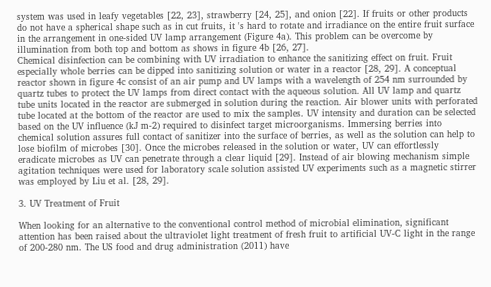system was used in leafy vegetables [22, 23], strawberry [24, 25], and onion [22]. If fruits or other products do not have a spherical shape such as in cut fruits, it 's hard to rotate and irradiance on the entire fruit surface in the arrangement in one-sided UV lamp arrangement (Figure 4a). This problem can be overcome by illumination from both top and bottom as shows in figure 4b [26, 27].
Chemical disinfection can be combining with UV irradiation to enhance the sanitizing effect on fruit. Fruit especially whole berries can be dipped into sanitizing solution or water in a reactor [28, 29]. A conceptual reactor shown in figure 4c consist of an air pump and UV lamps with a wavelength of 254 nm surrounded by quartz tubes to protect the UV lamps from direct contact with the aqueous solution. All UV lamp and quartz tube units located in the reactor are submerged in solution during the reaction. Air blower units with perforated tube located at the bottom of the reactor are used to mix the samples. UV intensity and duration can be selected based on the UV influence (kJ m-2) required to disinfect target microorganisms. Immersing berries into chemical solution assures full contact of sanitizer into the surface of berries, as well as the solution can help to lose biofilm of microbes [30]. Once the microbes released in the solution or water, UV can effortlessly eradicate microbes as UV can penetrate through a clear liquid [29]. Instead of air blowing mechanism simple agitation techniques were used for laboratory scale solution assisted UV experiments such as a magnetic stirrer was employed by Liu et al. [28, 29].

3. UV Treatment of Fruit

When looking for an alternative to the conventional control method of microbial elimination, significant attention has been raised about the ultraviolet light treatment of fresh fruit to artificial UV-C light in the range of 200-280 nm. The US food and drug administration (2011) have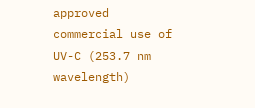approved commercial use of UV-C (253.7 nm wavelength)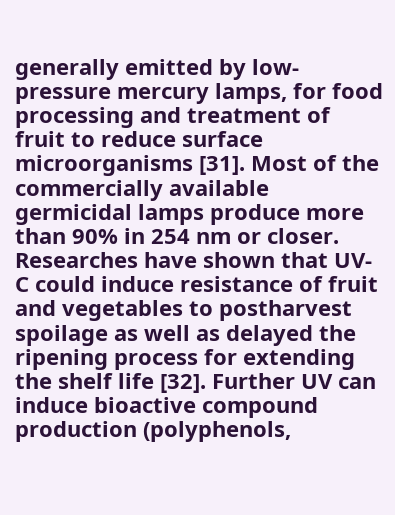generally emitted by low-pressure mercury lamps, for food processing and treatment of fruit to reduce surface microorganisms [31]. Most of the commercially available germicidal lamps produce more than 90% in 254 nm or closer. Researches have shown that UV-C could induce resistance of fruit and vegetables to postharvest spoilage as well as delayed the ripening process for extending the shelf life [32]. Further UV can induce bioactive compound production (polyphenols,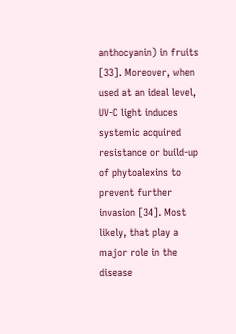anthocyanin) in fruits [33]. Moreover, when used at an ideal level, UV-C light induces systemic acquired resistance or build-up of phytoalexins to prevent further invasion [34]. Most likely, that play a major role in the disease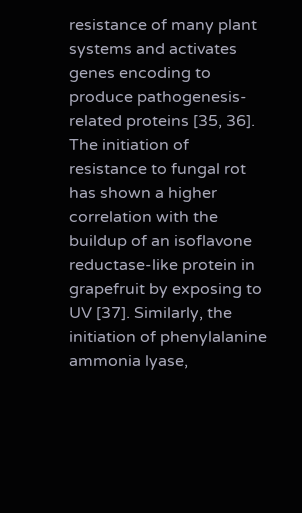resistance of many plant systems and activates genes encoding to produce pathogenesis- related proteins [35, 36].
The initiation of resistance to fungal rot has shown a higher correlation with the buildup of an isoflavone reductase-like protein in grapefruit by exposing to UV [37]. Similarly, the initiation of phenylalanine ammonia lyase,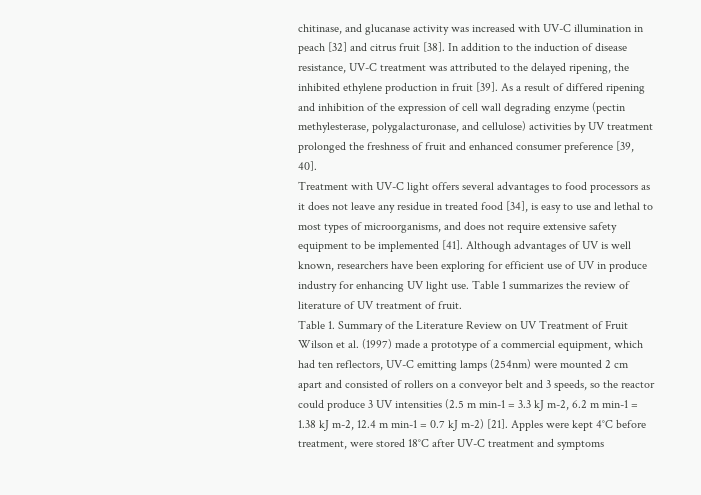chitinase, and glucanase activity was increased with UV-C illumination in peach [32] and citrus fruit [38]. In addition to the induction of disease resistance, UV-C treatment was attributed to the delayed ripening, the inhibited ethylene production in fruit [39]. As a result of differed ripening and inhibition of the expression of cell wall degrading enzyme (pectin methylesterase, polygalacturonase, and cellulose) activities by UV treatment prolonged the freshness of fruit and enhanced consumer preference [39, 40].
Treatment with UV-C light offers several advantages to food processors as it does not leave any residue in treated food [34], is easy to use and lethal to most types of microorganisms, and does not require extensive safety equipment to be implemented [41]. Although advantages of UV is well known, researchers have been exploring for efficient use of UV in produce industry for enhancing UV light use. Table 1 summarizes the review of literature of UV treatment of fruit.
Table 1. Summary of the Literature Review on UV Treatment of Fruit
Wilson et al. (1997) made a prototype of a commercial equipment, which had ten reflectors, UV-C emitting lamps (254nm) were mounted 2 cm apart and consisted of rollers on a conveyor belt and 3 speeds, so the reactor could produce 3 UV intensities (2.5 m min-1 = 3.3 kJ m-2, 6.2 m min-1 = 1.38 kJ m-2, 12.4 m min-1 = 0.7 kJ m-2) [21]. Apples were kept 4°C before treatment, were stored 18°C after UV-C treatment and symptoms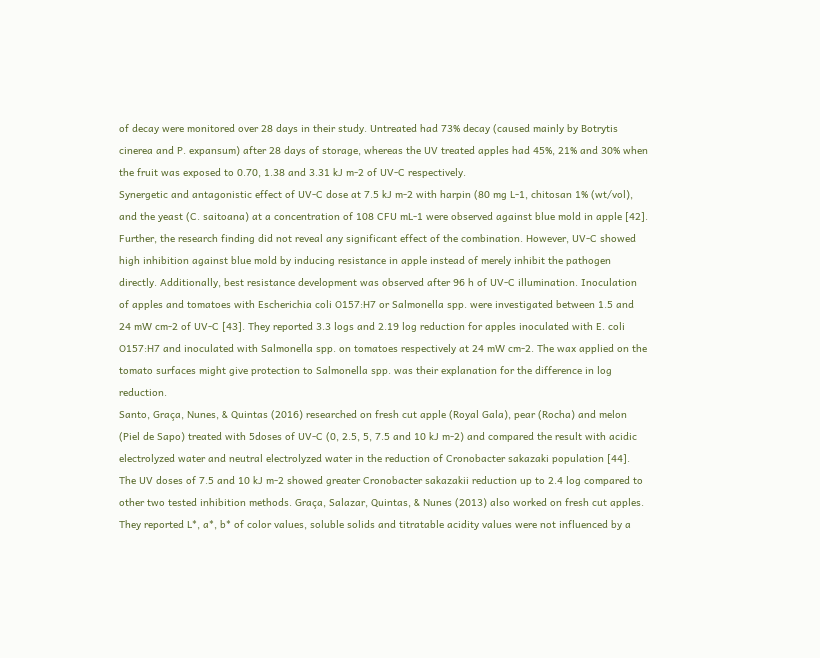of decay were monitored over 28 days in their study. Untreated had 73% decay (caused mainly by Botrytis cinerea and P. expansum) after 28 days of storage, whereas the UV treated apples had 45%, 21% and 30% when the fruit was exposed to 0.70, 1.38 and 3.31 kJ m-2 of UV-C respectively.
Synergetic and antagonistic effect of UV-C dose at 7.5 kJ m-2 with harpin (80 mg L-1, chitosan 1% (wt/vol), and the yeast (C. saitoana) at a concentration of 108 CFU mL-1 were observed against blue mold in apple [42]. Further, the research finding did not reveal any significant effect of the combination. However, UV-C showed high inhibition against blue mold by inducing resistance in apple instead of merely inhibit the pathogen directly. Additionally, best resistance development was observed after 96 h of UV-C illumination. Inoculation of apples and tomatoes with Escherichia coli O157:H7 or Salmonella spp. were investigated between 1.5 and 24 mW cm-2 of UV-C [43]. They reported 3.3 logs and 2.19 log reduction for apples inoculated with E. coli O157:H7 and inoculated with Salmonella spp. on tomatoes respectively at 24 mW cm-2. The wax applied on the tomato surfaces might give protection to Salmonella spp. was their explanation for the difference in log reduction.
Santo, Graça, Nunes, & Quintas (2016) researched on fresh cut apple (Royal Gala), pear (Rocha) and melon (Piel de Sapo) treated with 5doses of UV-C (0, 2.5, 5, 7.5 and 10 kJ m-2) and compared the result with acidic electrolyzed water and neutral electrolyzed water in the reduction of Cronobacter sakazaki population [44]. The UV doses of 7.5 and 10 kJ m-2 showed greater Cronobacter sakazakii reduction up to 2.4 log compared to other two tested inhibition methods. Graça, Salazar, Quintas, & Nunes (2013) also worked on fresh cut apples. They reported L*, a*, b* of color values, soluble solids and titratable acidity values were not influenced by a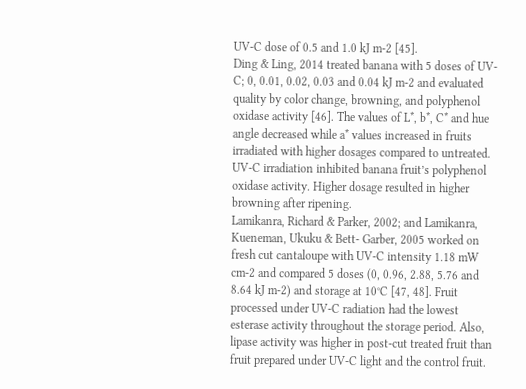UV-C dose of 0.5 and 1.0 kJ m-2 [45].
Ding & Ling, 2014 treated banana with 5 doses of UV-C; 0, 0.01, 0.02, 0.03 and 0.04 kJ m-2 and evaluated quality by color change, browning, and polyphenol oxidase activity [46]. The values of L*, b*, C* and hue angle decreased while a* values increased in fruits irradiated with higher dosages compared to untreated. UV-C irradiation inhibited banana fruit’s polyphenol oxidase activity. Higher dosage resulted in higher browning after ripening.
Lamikanra, Richard & Parker, 2002; and Lamikanra, Kueneman, Ukuku & Bett- Garber, 2005 worked on fresh cut cantaloupe with UV-C intensity 1.18 mW cm-2 and compared 5 doses (0, 0.96, 2.88, 5.76 and 8.64 kJ m-2) and storage at 10°C [47, 48]. Fruit processed under UV-C radiation had the lowest esterase activity throughout the storage period. Also, lipase activity was higher in post-cut treated fruit than fruit prepared under UV-C light and the control fruit.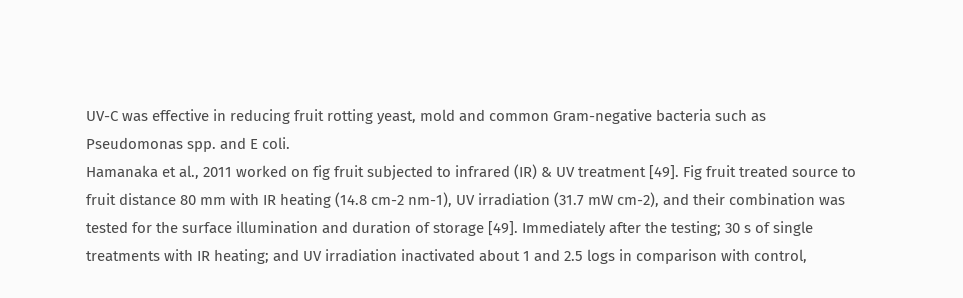UV-C was effective in reducing fruit rotting yeast, mold and common Gram-negative bacteria such as Pseudomonas spp. and E coli.
Hamanaka et al., 2011 worked on fig fruit subjected to infrared (IR) & UV treatment [49]. Fig fruit treated source to fruit distance 80 mm with IR heating (14.8 cm-2 nm-1), UV irradiation (31.7 mW cm-2), and their combination was tested for the surface illumination and duration of storage [49]. Immediately after the testing; 30 s of single treatments with IR heating; and UV irradiation inactivated about 1 and 2.5 logs in comparison with control,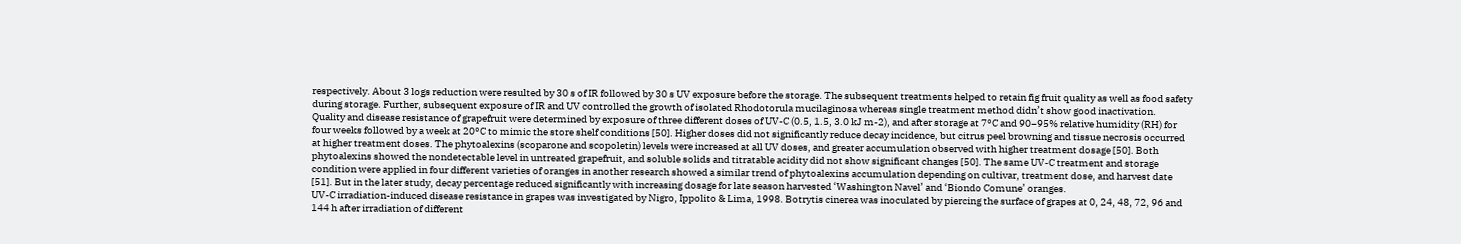respectively. About 3 logs reduction were resulted by 30 s of IR followed by 30 s UV exposure before the storage. The subsequent treatments helped to retain fig fruit quality as well as food safety during storage. Further, subsequent exposure of IR and UV controlled the growth of isolated Rhodotorula mucilaginosa whereas single treatment method didn’t show good inactivation.
Quality and disease resistance of grapefruit were determined by exposure of three different doses of UV-C (0.5, 1.5, 3.0 kJ m-2), and after storage at 7°C and 90−95% relative humidity (RH) for four weeks followed by a week at 20°C to mimic the store shelf conditions [50]. Higher doses did not significantly reduce decay incidence, but citrus peel browning and tissue necrosis occurred at higher treatment doses. The phytoalexins (scoparone and scopoletin) levels were increased at all UV doses, and greater accumulation observed with higher treatment dosage [50]. Both phytoalexins showed the nondetectable level in untreated grapefruit, and soluble solids and titratable acidity did not show significant changes [50]. The same UV-C treatment and storage condition were applied in four different varieties of oranges in another research showed a similar trend of phytoalexins accumulation depending on cultivar, treatment dose, and harvest date [51]. But in the later study, decay percentage reduced significantly with increasing dosage for late season harvested ‘Washington Navel’ and ‘Biondo Comune’ oranges.
UV-C irradiation-induced disease resistance in grapes was investigated by Nigro, Ippolito & Lima, 1998. Botrytis cinerea was inoculated by piercing the surface of grapes at 0, 24, 48, 72, 96 and 144 h after irradiation of different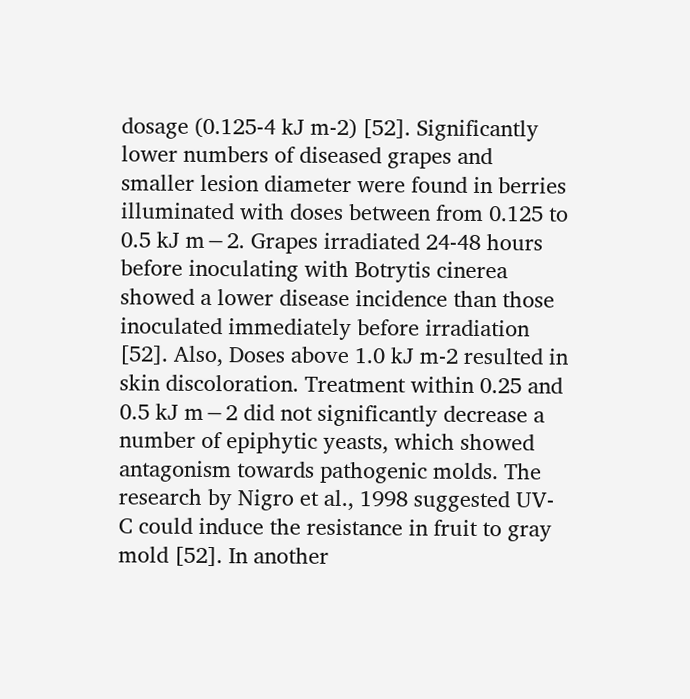dosage (0.125-4 kJ m-2) [52]. Significantly lower numbers of diseased grapes and smaller lesion diameter were found in berries illuminated with doses between from 0.125 to 0.5 kJ m−2. Grapes irradiated 24-48 hours before inoculating with Botrytis cinerea showed a lower disease incidence than those inoculated immediately before irradiation [52]. Also, Doses above 1.0 kJ m-2 resulted in skin discoloration. Treatment within 0.25 and 0.5 kJ m−2 did not significantly decrease a number of epiphytic yeasts, which showed antagonism towards pathogenic molds. The research by Nigro et al., 1998 suggested UV-C could induce the resistance in fruit to gray mold [52]. In another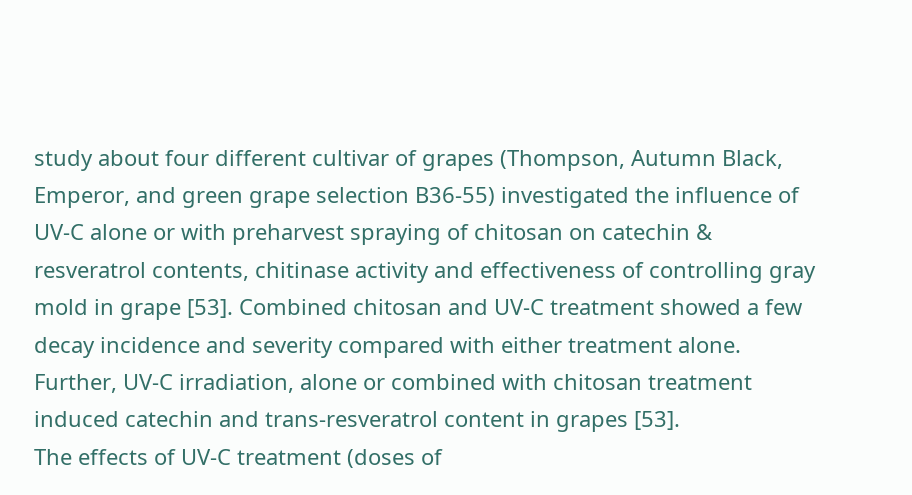study about four different cultivar of grapes (Thompson, Autumn Black, Emperor, and green grape selection B36-55) investigated the influence of UV-C alone or with preharvest spraying of chitosan on catechin & resveratrol contents, chitinase activity and effectiveness of controlling gray mold in grape [53]. Combined chitosan and UV-C treatment showed a few decay incidence and severity compared with either treatment alone. Further, UV-C irradiation, alone or combined with chitosan treatment induced catechin and trans-resveratrol content in grapes [53].
The effects of UV-C treatment (doses of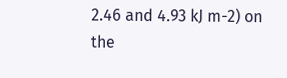2.46 and 4.93 kJ m-2) on the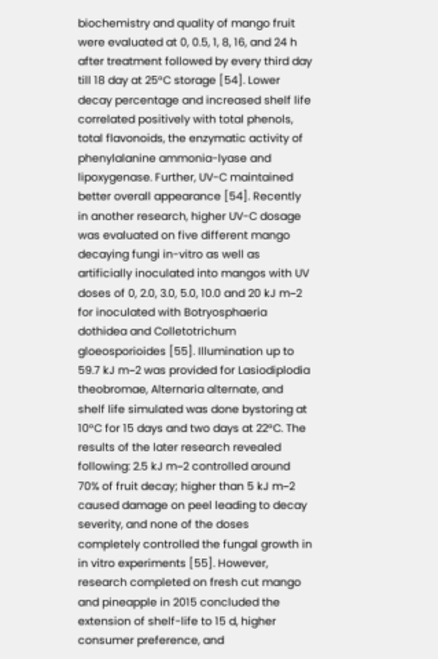biochemistry and quality of mango fruit were evaluated at 0, 0.5, 1, 8, 16, and 24 h after treatment followed by every third day till 18 day at 25°C storage [54]. Lower decay percentage and increased shelf life correlated positively with total phenols, total flavonoids, the enzymatic activity of phenylalanine ammonia-lyase and lipoxygenase. Further, UV-C maintained better overall appearance [54]. Recently in another research, higher UV-C dosage was evaluated on five different mango decaying fungi in-vitro as well as artificially inoculated into mangos with UV doses of 0, 2.0, 3.0, 5.0, 10.0 and 20 kJ m−2 for inoculated with Botryosphaeria dothidea and Colletotrichum gloeosporioides [55]. Illumination up to 59.7 kJ m−2 was provided for Lasiodiplodia theobromae, Alternaria alternate, and shelf life simulated was done bystoring at 10°C for 15 days and two days at 22°C. The results of the later research revealed following: 2.5 kJ m−2 controlled around 70% of fruit decay; higher than 5 kJ m−2 caused damage on peel leading to decay severity, and none of the doses completely controlled the fungal growth in in vitro experiments [55]. However, research completed on fresh cut mango and pineapple in 2015 concluded the extension of shelf-life to 15 d, higher consumer preference, and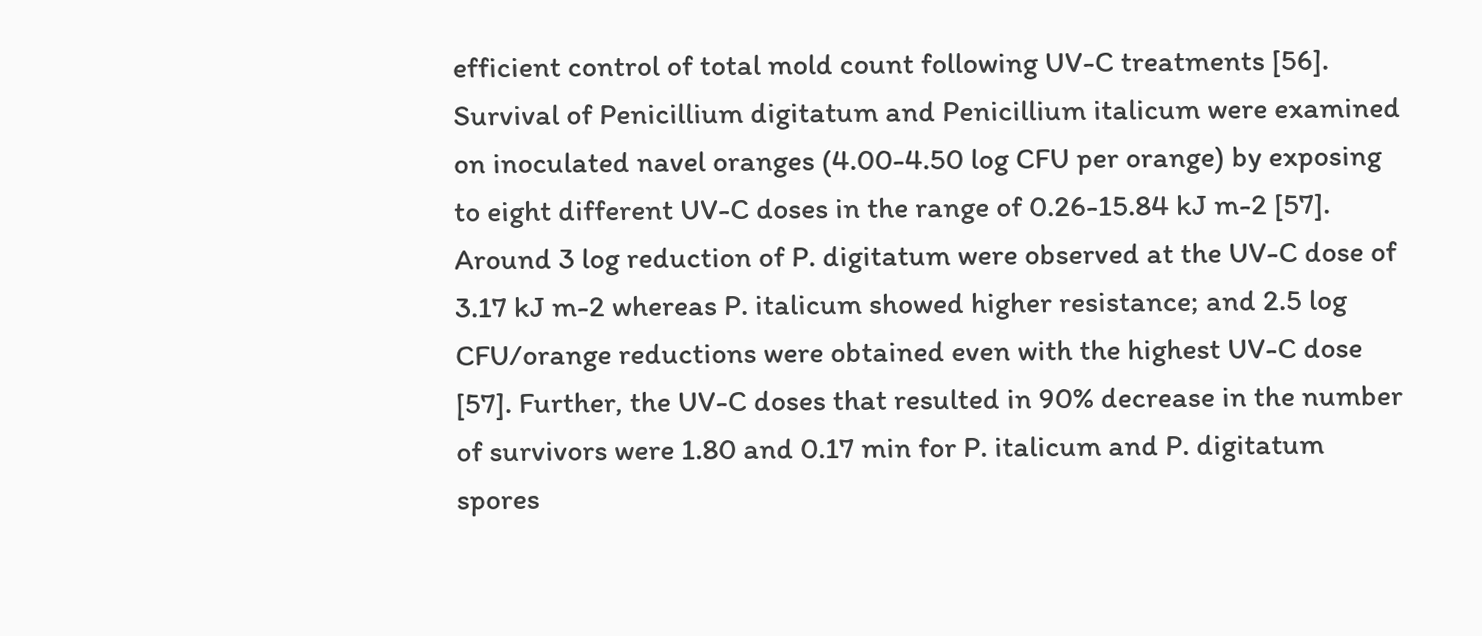efficient control of total mold count following UV-C treatments [56].
Survival of Penicillium digitatum and Penicillium italicum were examined on inoculated navel oranges (4.00-4.50 log CFU per orange) by exposing to eight different UV-C doses in the range of 0.26-15.84 kJ m-2 [57]. Around 3 log reduction of P. digitatum were observed at the UV-C dose of 3.17 kJ m-2 whereas P. italicum showed higher resistance; and 2.5 log CFU/orange reductions were obtained even with the highest UV-C dose [57]. Further, the UV-C doses that resulted in 90% decrease in the number of survivors were 1.80 and 0.17 min for P. italicum and P. digitatum spores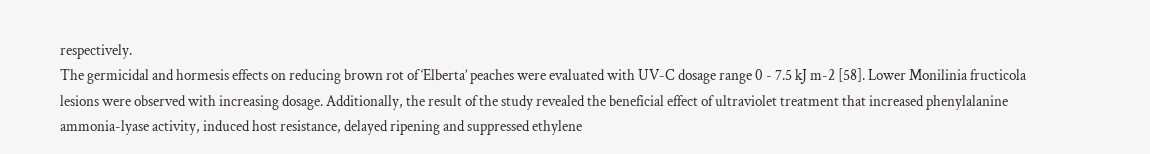respectively.
The germicidal and hormesis effects on reducing brown rot of ‘Elberta’ peaches were evaluated with UV-C dosage range 0 - 7.5 kJ m-2 [58]. Lower Monilinia fructicola lesions were observed with increasing dosage. Additionally, the result of the study revealed the beneficial effect of ultraviolet treatment that increased phenylalanine ammonia-lyase activity, induced host resistance, delayed ripening and suppressed ethylene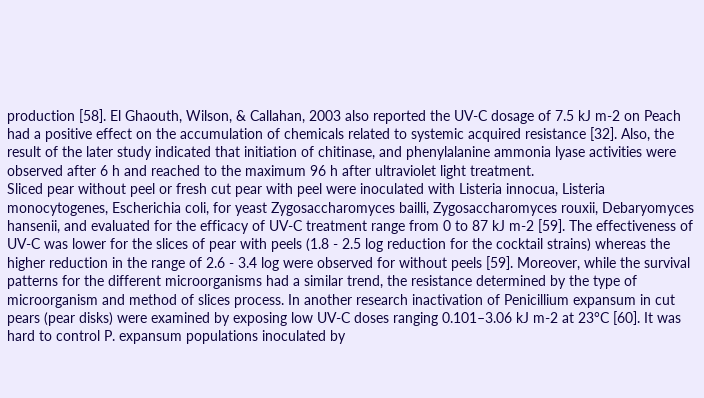production [58]. El Ghaouth, Wilson, & Callahan, 2003 also reported the UV-C dosage of 7.5 kJ m-2 on Peach had a positive effect on the accumulation of chemicals related to systemic acquired resistance [32]. Also, the result of the later study indicated that initiation of chitinase, and phenylalanine ammonia lyase activities were observed after 6 h and reached to the maximum 96 h after ultraviolet light treatment.
Sliced pear without peel or fresh cut pear with peel were inoculated with Listeria innocua, Listeria monocytogenes, Escherichia coli, for yeast Zygosaccharomyces bailli, Zygosaccharomyces rouxii, Debaryomyces hansenii, and evaluated for the efficacy of UV-C treatment range from 0 to 87 kJ m-2 [59]. The effectiveness of UV-C was lower for the slices of pear with peels (1.8 - 2.5 log reduction for the cocktail strains) whereas the higher reduction in the range of 2.6 - 3.4 log were observed for without peels [59]. Moreover, while the survival patterns for the different microorganisms had a similar trend, the resistance determined by the type of microorganism and method of slices process. In another research inactivation of Penicillium expansum in cut pears (pear disks) were examined by exposing low UV-C doses ranging 0.101–3.06 kJ m-2 at 23°C [60]. It was hard to control P. expansum populations inoculated by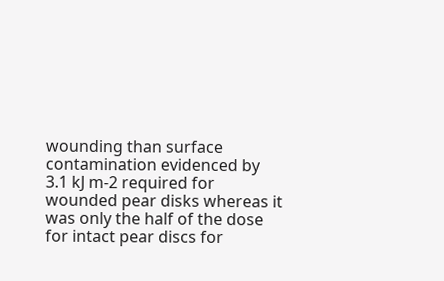wounding than surface contamination evidenced by 3.1 kJ m-2 required for wounded pear disks whereas it was only the half of the dose for intact pear discs for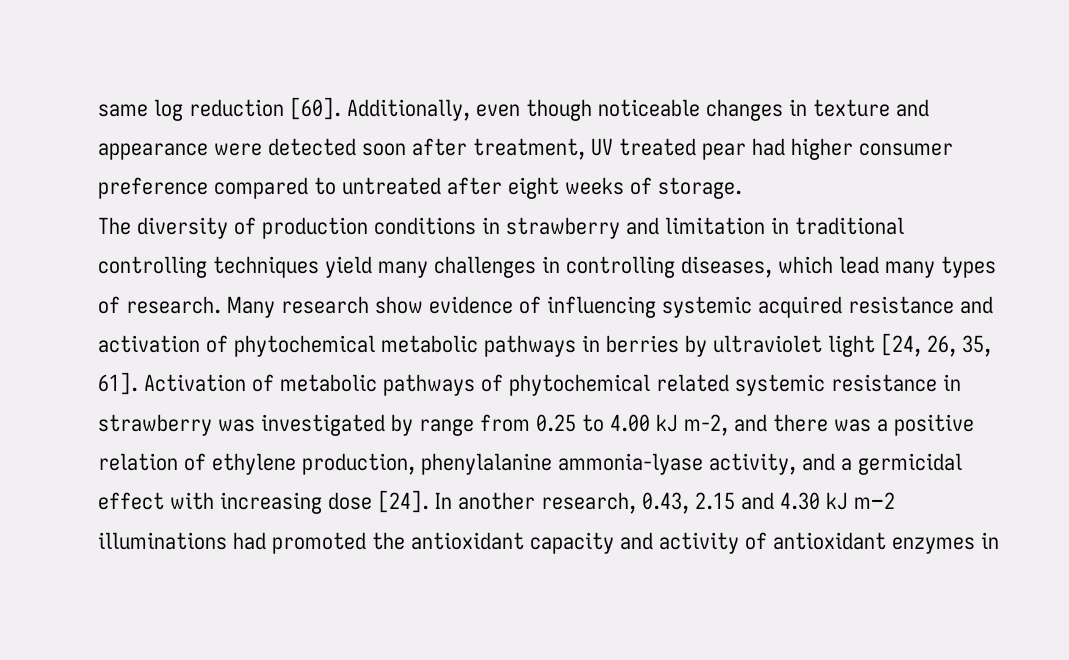same log reduction [60]. Additionally, even though noticeable changes in texture and appearance were detected soon after treatment, UV treated pear had higher consumer preference compared to untreated after eight weeks of storage.
The diversity of production conditions in strawberry and limitation in traditional controlling techniques yield many challenges in controlling diseases, which lead many types of research. Many research show evidence of influencing systemic acquired resistance and activation of phytochemical metabolic pathways in berries by ultraviolet light [24, 26, 35, 61]. Activation of metabolic pathways of phytochemical related systemic resistance in strawberry was investigated by range from 0.25 to 4.00 kJ m-2, and there was a positive relation of ethylene production, phenylalanine ammonia-lyase activity, and a germicidal effect with increasing dose [24]. In another research, 0.43, 2.15 and 4.30 kJ m−2 illuminations had promoted the antioxidant capacity and activity of antioxidant enzymes in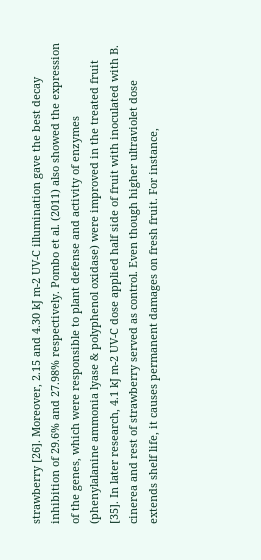strawberry [26]. Moreover, 2.15 and 4.30 kJ m-2 UV-C illumination gave the best decay inhibition of 29.6% and 27.98% respectively. Pombo et al. (2011) also showed the expression of the genes, which were responsible to plant defense and activity of enzymes (phenylalanine ammonia lyase & polyphenol oxidase) were improved in the treated fruit [35]. In later research, 4.1 kJ m-2 UV-C dose applied half side of fruit with inoculated with B. cinerea and rest of strawberry served as control. Even though higher ultraviolet dose extends shelf life, it causes permanent damages on fresh fruit. For instance,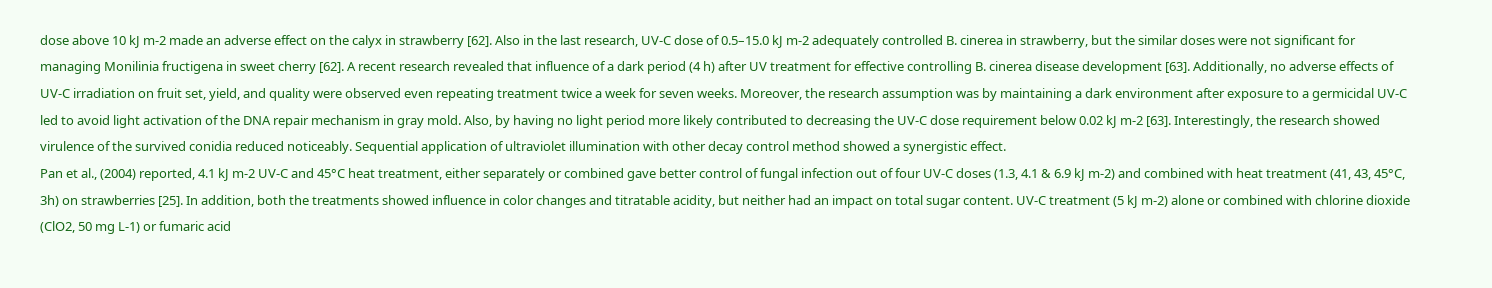dose above 10 kJ m-2 made an adverse effect on the calyx in strawberry [62]. Also in the last research, UV-C dose of 0.5–15.0 kJ m-2 adequately controlled B. cinerea in strawberry, but the similar doses were not significant for managing Monilinia fructigena in sweet cherry [62]. A recent research revealed that influence of a dark period (4 h) after UV treatment for effective controlling B. cinerea disease development [63]. Additionally, no adverse effects of UV-C irradiation on fruit set, yield, and quality were observed even repeating treatment twice a week for seven weeks. Moreover, the research assumption was by maintaining a dark environment after exposure to a germicidal UV-C led to avoid light activation of the DNA repair mechanism in gray mold. Also, by having no light period more likely contributed to decreasing the UV-C dose requirement below 0.02 kJ m-2 [63]. Interestingly, the research showed virulence of the survived conidia reduced noticeably. Sequential application of ultraviolet illumination with other decay control method showed a synergistic effect.
Pan et al., (2004) reported, 4.1 kJ m-2 UV-C and 45°C heat treatment, either separately or combined gave better control of fungal infection out of four UV-C doses (1.3, 4.1 & 6.9 kJ m-2) and combined with heat treatment (41, 43, 45°C, 3h) on strawberries [25]. In addition, both the treatments showed influence in color changes and titratable acidity, but neither had an impact on total sugar content. UV-C treatment (5 kJ m-2) alone or combined with chlorine dioxide (ClO2, 50 mg L-1) or fumaric acid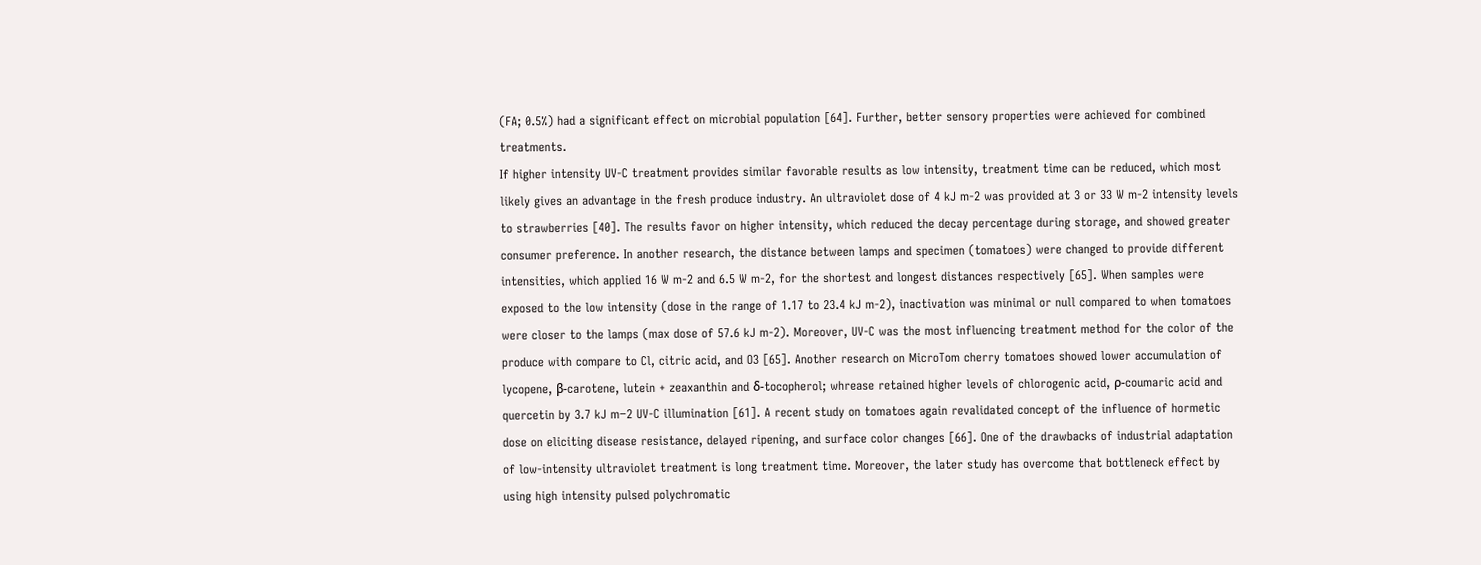(FA; 0.5%) had a significant effect on microbial population [64]. Further, better sensory properties were achieved for combined treatments.
If higher intensity UV-C treatment provides similar favorable results as low intensity, treatment time can be reduced, which most likely gives an advantage in the fresh produce industry. An ultraviolet dose of 4 kJ m-2 was provided at 3 or 33 W m-2 intensity levels to strawberries [40]. The results favor on higher intensity, which reduced the decay percentage during storage, and showed greater consumer preference. In another research, the distance between lamps and specimen (tomatoes) were changed to provide different intensities, which applied 16 W m-2 and 6.5 W m-2, for the shortest and longest distances respectively [65]. When samples were exposed to the low intensity (dose in the range of 1.17 to 23.4 kJ m-2), inactivation was minimal or null compared to when tomatoes were closer to the lamps (max dose of 57.6 kJ m-2). Moreover, UV-C was the most influencing treatment method for the color of the produce with compare to Cl, citric acid, and O3 [65]. Another research on MicroTom cherry tomatoes showed lower accumulation of lycopene, β-carotene, lutein + zeaxanthin and δ-tocopherol; whrease retained higher levels of chlorogenic acid, ρ-coumaric acid and quercetin by 3.7 kJ m−2 UV-C illumination [61]. A recent study on tomatoes again revalidated concept of the influence of hormetic dose on eliciting disease resistance, delayed ripening, and surface color changes [66]. One of the drawbacks of industrial adaptation of low-intensity ultraviolet treatment is long treatment time. Moreover, the later study has overcome that bottleneck effect by using high intensity pulsed polychromatic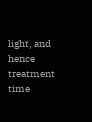light, and hence treatment time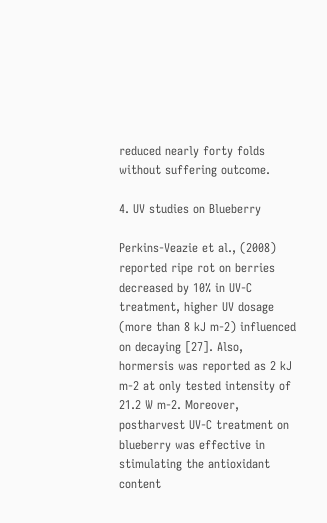reduced nearly forty folds without suffering outcome.

4. UV studies on Blueberry

Perkins-Veazie et al., (2008) reported ripe rot on berries decreased by 10% in UV-C treatment, higher UV dosage (more than 8 kJ m-2) influenced on decaying [27]. Also, hormersis was reported as 2 kJ m-2 at only tested intensity of 21.2 W m-2. Moreover, postharvest UV-C treatment on blueberry was effective in stimulating the antioxidant content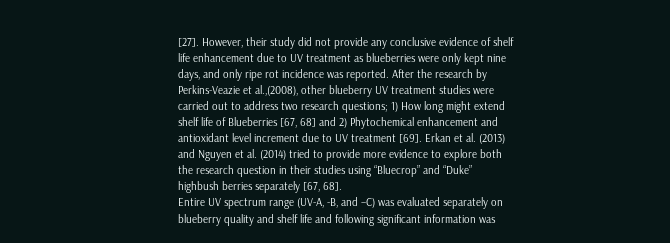[27]. However, their study did not provide any conclusive evidence of shelf life enhancement due to UV treatment as blueberries were only kept nine days, and only ripe rot incidence was reported. After the research by Perkins-Veazie et al.,(2008), other blueberry UV treatment studies were carried out to address two research questions; 1) How long might extend shelf life of Blueberries [67, 68] and 2) Phytochemical enhancement and antioxidant level increment due to UV treatment [69]. Erkan et al. (2013) and Nguyen et al. (2014) tried to provide more evidence to explore both the research question in their studies using “Bluecrop” and “Duke” highbush berries separately [67, 68].
Entire UV spectrum range (UV-A, -B, and –C) was evaluated separately on blueberry quality and shelf life and following significant information was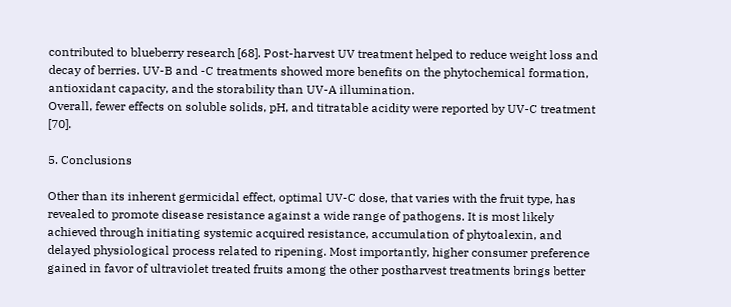contributed to blueberry research [68]. Post-harvest UV treatment helped to reduce weight loss and decay of berries. UV-B and -C treatments showed more benefits on the phytochemical formation, antioxidant capacity, and the storability than UV-A illumination.
Overall, fewer effects on soluble solids, pH, and titratable acidity were reported by UV-C treatment [70].

5. Conclusions

Other than its inherent germicidal effect, optimal UV-C dose, that varies with the fruit type, has revealed to promote disease resistance against a wide range of pathogens. It is most likely achieved through initiating systemic acquired resistance, accumulation of phytoalexin, and delayed physiological process related to ripening. Most importantly, higher consumer preference gained in favor of ultraviolet treated fruits among the other postharvest treatments brings better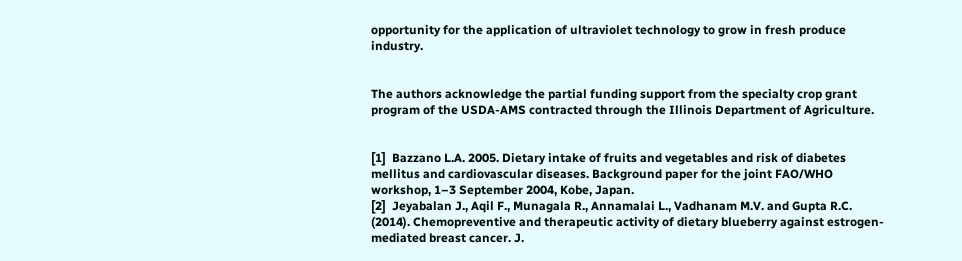opportunity for the application of ultraviolet technology to grow in fresh produce industry.


The authors acknowledge the partial funding support from the specialty crop grant program of the USDA-AMS contracted through the Illinois Department of Agriculture.


[1]  Bazzano L.A. 2005. Dietary intake of fruits and vegetables and risk of diabetes mellitus and cardiovascular diseases. Background paper for the joint FAO/WHO workshop, 1–3 September 2004, Kobe, Japan.
[2]  Jeyabalan J., Aqil F., Munagala R., Annamalai L., Vadhanam M.V. and Gupta R.C. (2014). Chemopreventive and therapeutic activity of dietary blueberry against estrogen-mediated breast cancer. J.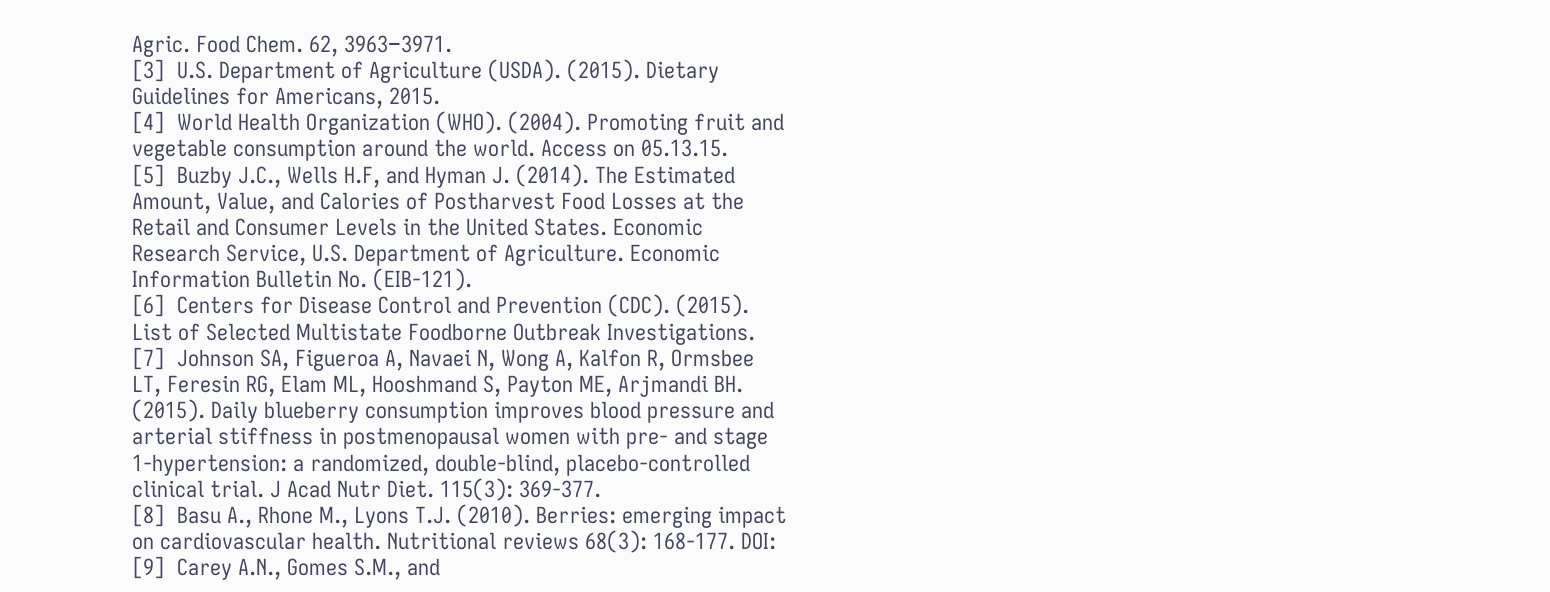Agric. Food Chem. 62, 3963−3971.
[3]  U.S. Department of Agriculture (USDA). (2015). Dietary Guidelines for Americans, 2015.
[4]  World Health Organization (WHO). (2004). Promoting fruit and vegetable consumption around the world. Access on 05.13.15.
[5]  Buzby J.C., Wells H.F, and Hyman J. (2014). The Estimated Amount, Value, and Calories of Postharvest Food Losses at the Retail and Consumer Levels in the United States. Economic Research Service, U.S. Department of Agriculture. Economic Information Bulletin No. (EIB-121).
[6]  Centers for Disease Control and Prevention (CDC). (2015). List of Selected Multistate Foodborne Outbreak Investigations.
[7]  Johnson SA, Figueroa A, Navaei N, Wong A, Kalfon R, Ormsbee LT, Feresin RG, Elam ML, Hooshmand S, Payton ME, Arjmandi BH. (2015). Daily blueberry consumption improves blood pressure and arterial stiffness in postmenopausal women with pre- and stage 1-hypertension: a randomized, double-blind, placebo-controlled clinical trial. J Acad Nutr Diet. 115(3): 369-377.
[8]  Basu A., Rhone M., Lyons T.J. (2010). Berries: emerging impact on cardiovascular health. Nutritional reviews 68(3): 168-177. DOI:
[9]  Carey A.N., Gomes S.M., and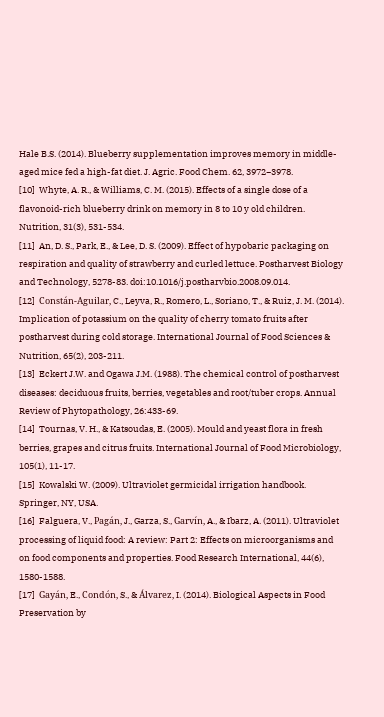Hale B.S. (2014). Blueberry supplementation improves memory in middle-aged mice fed a high-fat diet. J. Agric. Food Chem. 62, 3972−3978.
[10]  Whyte, A. R., & Williams, C. M. (2015). Effects of a single dose of a flavonoid-rich blueberry drink on memory in 8 to 10 y old children. Nutrition, 31(3), 531-534.
[11]  An, D. S., Park, E., & Lee, D. S. (2009). Effect of hypobaric packaging on respiration and quality of strawberry and curled lettuce. Postharvest Biology and Technology, 5278-83. doi:10.1016/j.postharvbio.2008.09.014.
[12]  Constán-Aguilar, C., Leyva, R., Romero, L., Soriano, T., & Ruiz, J. M. (2014). Implication of potassium on the quality of cherry tomato fruits after postharvest during cold storage. International Journal of Food Sciences & Nutrition, 65(2), 203-211.
[13]  Eckert J.W. and Ogawa J.M. (1988). The chemical control of postharvest diseases: deciduous fruits, berries, vegetables and root/tuber crops. Annual Review of Phytopathology, 26:433-69.
[14]  Tournas, V. H., & Katsoudas, E. (2005). Mould and yeast flora in fresh berries, grapes and citrus fruits. International Journal of Food Microbiology, 105(1), 11-17.
[15]  Kowalski W. (2009). Ultraviolet germicidal irrigation handbook. Springer, NY, USA.
[16]  Falguera, V., Pagán, J., Garza, S., Garvín, A., & Ibarz, A. (2011). Ultraviolet processing of liquid food: A review: Part 2: Effects on microorganisms and on food components and properties. Food Research International, 44(6), 1580-1588.
[17]  Gayán, E., Condón, S., & Álvarez, I. (2014). Biological Aspects in Food Preservation by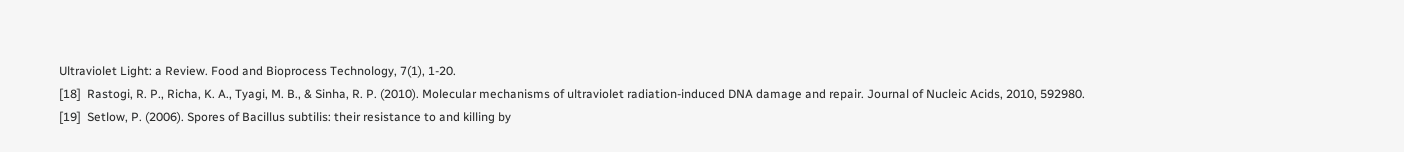Ultraviolet Light: a Review. Food and Bioprocess Technology, 7(1), 1-20.
[18]  Rastogi, R. P., Richa, K. A., Tyagi, M. B., & Sinha, R. P. (2010). Molecular mechanisms of ultraviolet radiation-induced DNA damage and repair. Journal of Nucleic Acids, 2010, 592980.
[19]  Setlow, P. (2006). Spores of Bacillus subtilis: their resistance to and killing by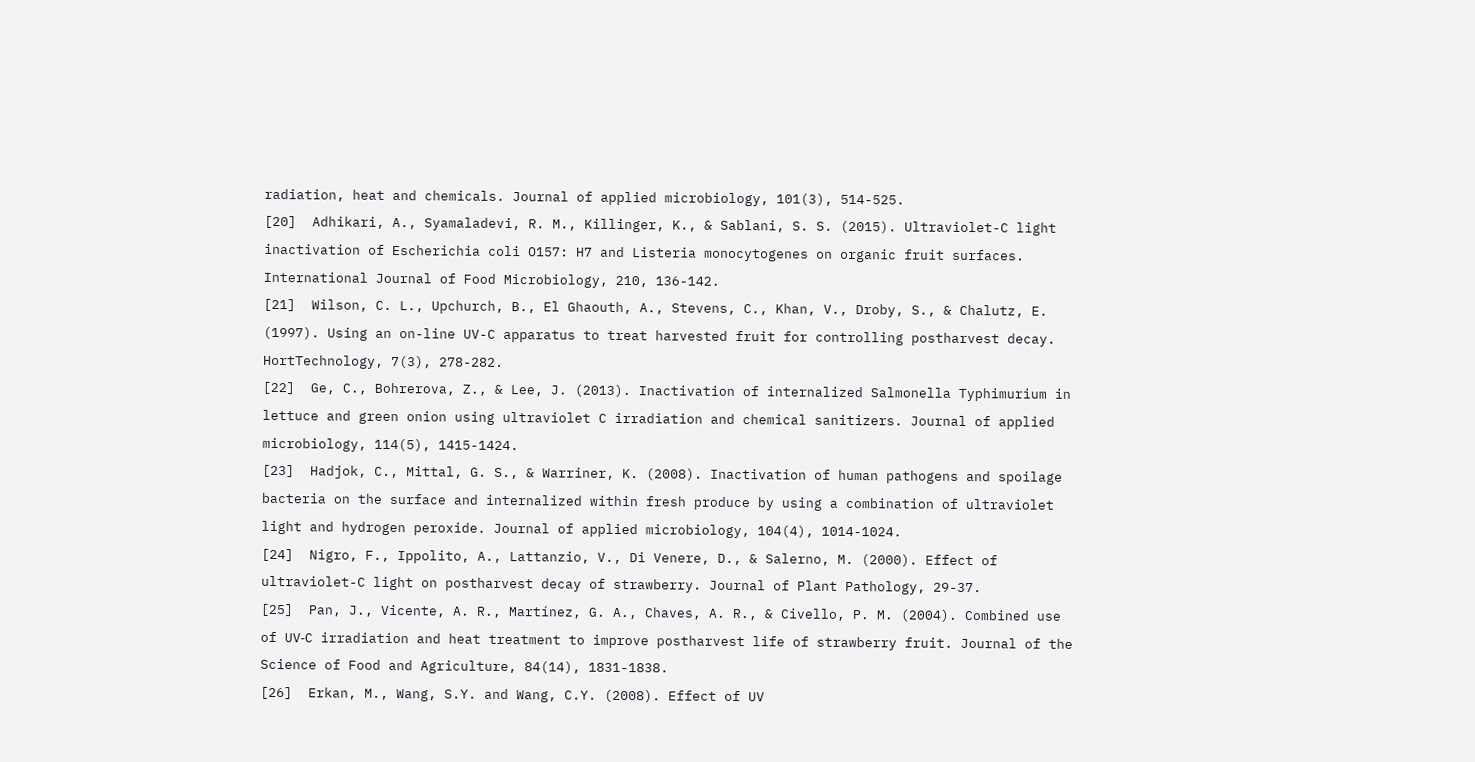radiation, heat and chemicals. Journal of applied microbiology, 101(3), 514-525.
[20]  Adhikari, A., Syamaladevi, R. M., Killinger, K., & Sablani, S. S. (2015). Ultraviolet-C light inactivation of Escherichia coli O157: H7 and Listeria monocytogenes on organic fruit surfaces. International Journal of Food Microbiology, 210, 136-142.
[21]  Wilson, C. L., Upchurch, B., El Ghaouth, A., Stevens, C., Khan, V., Droby, S., & Chalutz, E. (1997). Using an on-line UV-C apparatus to treat harvested fruit for controlling postharvest decay. HortTechnology, 7(3), 278-282.
[22]  Ge, C., Bohrerova, Z., & Lee, J. (2013). Inactivation of internalized Salmonella Typhimurium in lettuce and green onion using ultraviolet C irradiation and chemical sanitizers. Journal of applied microbiology, 114(5), 1415-1424.
[23]  Hadjok, C., Mittal, G. S., & Warriner, K. (2008). Inactivation of human pathogens and spoilage bacteria on the surface and internalized within fresh produce by using a combination of ultraviolet light and hydrogen peroxide. Journal of applied microbiology, 104(4), 1014-1024.
[24]  Nigro, F., Ippolito, A., Lattanzio, V., Di Venere, D., & Salerno, M. (2000). Effect of ultraviolet-C light on postharvest decay of strawberry. Journal of Plant Pathology, 29-37.
[25]  Pan, J., Vicente, A. R., Martínez, G. A., Chaves, A. R., & Civello, P. M. (2004). Combined use of UV‐C irradiation and heat treatment to improve postharvest life of strawberry fruit. Journal of the Science of Food and Agriculture, 84(14), 1831-1838.
[26]  Erkan, M., Wang, S.Y. and Wang, C.Y. (2008). Effect of UV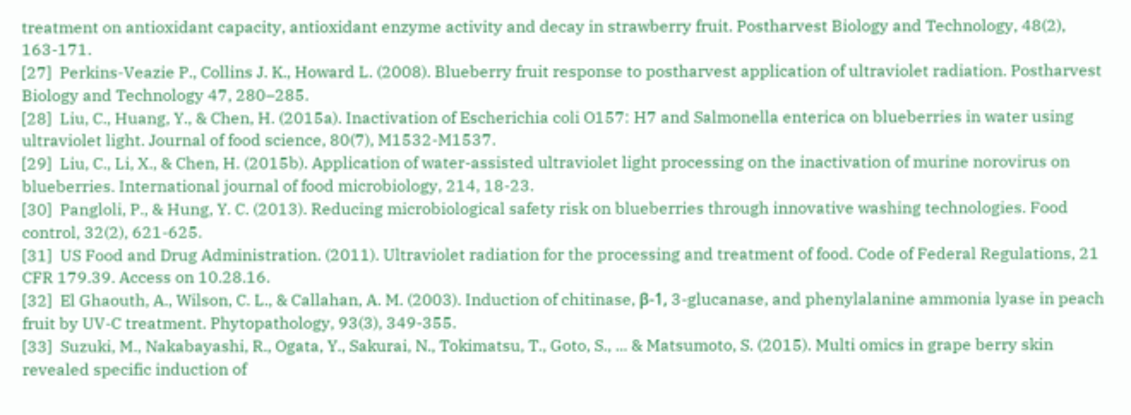treatment on antioxidant capacity, antioxidant enzyme activity and decay in strawberry fruit. Postharvest Biology and Technology, 48(2), 163-171.
[27]  Perkins-Veazie P., Collins J. K., Howard L. (2008). Blueberry fruit response to postharvest application of ultraviolet radiation. Postharvest Biology and Technology 47, 280–285.
[28]  Liu, C., Huang, Y., & Chen, H. (2015a). Inactivation of Escherichia coli O157: H7 and Salmonella enterica on blueberries in water using ultraviolet light. Journal of food science, 80(7), M1532-M1537.
[29]  Liu, C., Li, X., & Chen, H. (2015b). Application of water-assisted ultraviolet light processing on the inactivation of murine norovirus on blueberries. International journal of food microbiology, 214, 18-23.
[30]  Pangloli, P., & Hung, Y. C. (2013). Reducing microbiological safety risk on blueberries through innovative washing technologies. Food control, 32(2), 621-625.
[31]  US Food and Drug Administration. (2011). Ultraviolet radiation for the processing and treatment of food. Code of Federal Regulations, 21 CFR 179.39. Access on 10.28.16.
[32]  El Ghaouth, A., Wilson, C. L., & Callahan, A. M. (2003). Induction of chitinase, β-1, 3-glucanase, and phenylalanine ammonia lyase in peach fruit by UV-C treatment. Phytopathology, 93(3), 349-355.
[33]  Suzuki, M., Nakabayashi, R., Ogata, Y., Sakurai, N., Tokimatsu, T., Goto, S., ... & Matsumoto, S. (2015). Multi omics in grape berry skin revealed specific induction of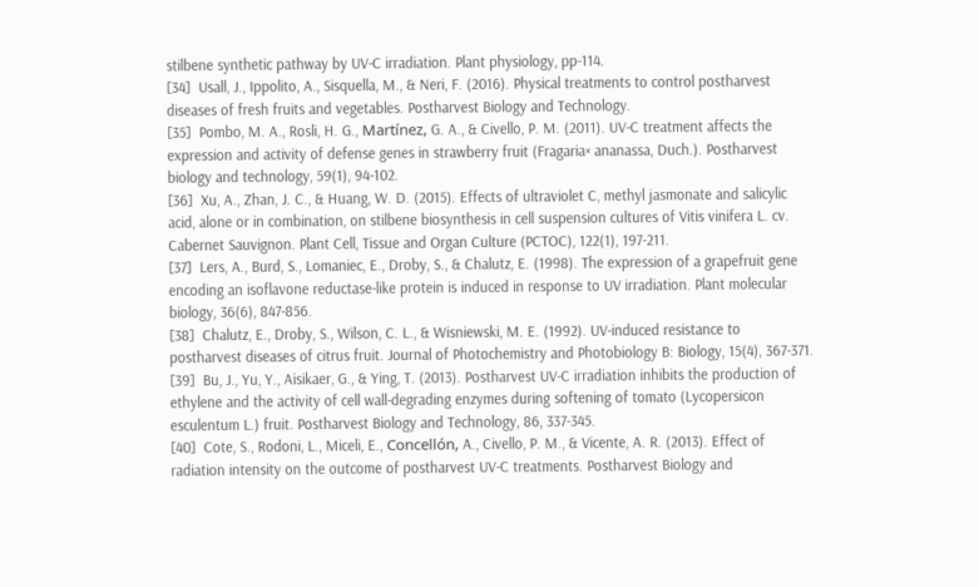stilbene synthetic pathway by UV-C irradiation. Plant physiology, pp-114.
[34]  Usall, J., Ippolito, A., Sisquella, M., & Neri, F. (2016). Physical treatments to control postharvest diseases of fresh fruits and vegetables. Postharvest Biology and Technology.
[35]  Pombo, M. A., Rosli, H. G., Martínez, G. A., & Civello, P. M. (2011). UV-C treatment affects the expression and activity of defense genes in strawberry fruit (Fragaria× ananassa, Duch.). Postharvest biology and technology, 59(1), 94-102.
[36]  Xu, A., Zhan, J. C., & Huang, W. D. (2015). Effects of ultraviolet C, methyl jasmonate and salicylic acid, alone or in combination, on stilbene biosynthesis in cell suspension cultures of Vitis vinifera L. cv. Cabernet Sauvignon. Plant Cell, Tissue and Organ Culture (PCTOC), 122(1), 197-211.
[37]  Lers, A., Burd, S., Lomaniec, E., Droby, S., & Chalutz, E. (1998). The expression of a grapefruit gene encoding an isoflavone reductase-like protein is induced in response to UV irradiation. Plant molecular biology, 36(6), 847-856.
[38]  Chalutz, E., Droby, S., Wilson, C. L., & Wisniewski, M. E. (1992). UV-induced resistance to postharvest diseases of citrus fruit. Journal of Photochemistry and Photobiology B: Biology, 15(4), 367-371.
[39]  Bu, J., Yu, Y., Aisikaer, G., & Ying, T. (2013). Postharvest UV-C irradiation inhibits the production of ethylene and the activity of cell wall-degrading enzymes during softening of tomato (Lycopersicon esculentum L.) fruit. Postharvest Biology and Technology, 86, 337-345.
[40]  Cote, S., Rodoni, L., Miceli, E., Concellón, A., Civello, P. M., & Vicente, A. R. (2013). Effect of radiation intensity on the outcome of postharvest UV-C treatments. Postharvest Biology and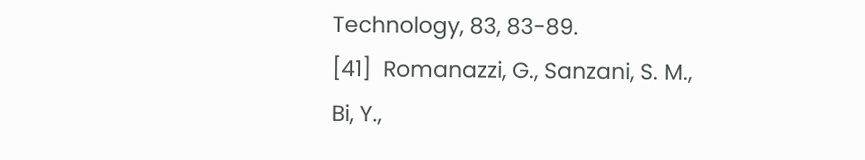Technology, 83, 83-89.
[41]  Romanazzi, G., Sanzani, S. M., Bi, Y.,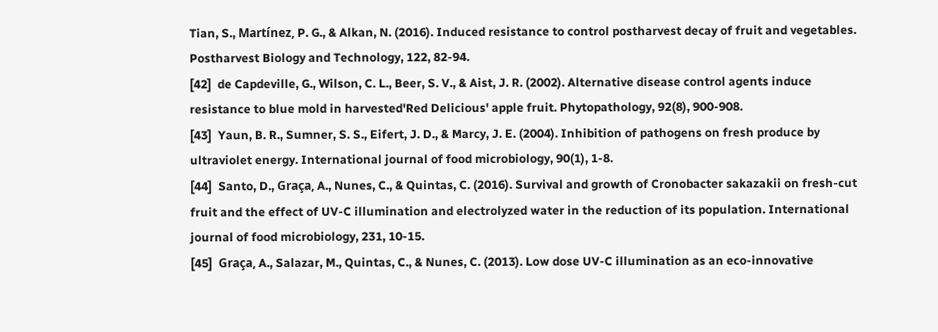Tian, S., Martínez, P. G., & Alkan, N. (2016). Induced resistance to control postharvest decay of fruit and vegetables. Postharvest Biology and Technology, 122, 82-94.
[42]  de Capdeville, G., Wilson, C. L., Beer, S. V., & Aist, J. R. (2002). Alternative disease control agents induce resistance to blue mold in harvested'Red Delicious' apple fruit. Phytopathology, 92(8), 900-908.
[43]  Yaun, B. R., Sumner, S. S., Eifert, J. D., & Marcy, J. E. (2004). Inhibition of pathogens on fresh produce by ultraviolet energy. International journal of food microbiology, 90(1), 1-8.
[44]  Santo, D., Graça, A., Nunes, C., & Quintas, C. (2016). Survival and growth of Cronobacter sakazakii on fresh-cut fruit and the effect of UV-C illumination and electrolyzed water in the reduction of its population. International journal of food microbiology, 231, 10-15.
[45]  Graça, A., Salazar, M., Quintas, C., & Nunes, C. (2013). Low dose UV-C illumination as an eco-innovative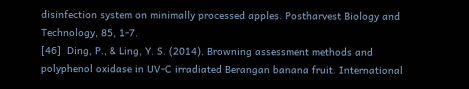disinfection system on minimally processed apples. Postharvest Biology and Technology, 85, 1-7.
[46]  Ding, P., & Ling, Y. S. (2014). Browning assessment methods and polyphenol oxidase in UV-C irradiated Berangan banana fruit. International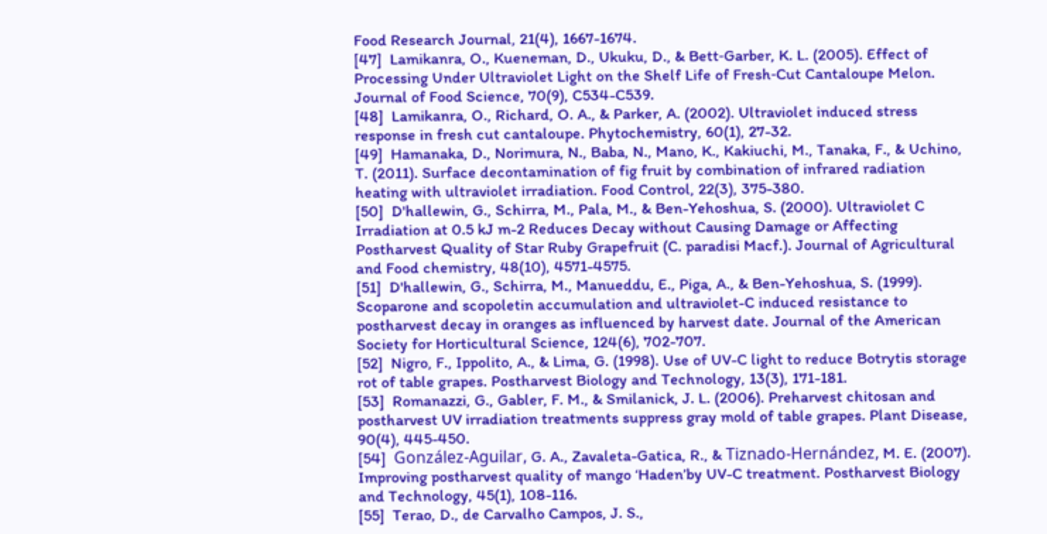Food Research Journal, 21(4), 1667-1674.
[47]  Lamikanra, O., Kueneman, D., Ukuku, D., & Bett‐Garber, K. L. (2005). Effect of Processing Under Ultraviolet Light on the Shelf Life of Fresh‐Cut Cantaloupe Melon. Journal of Food Science, 70(9), C534-C539.
[48]  Lamikanra, O., Richard, O. A., & Parker, A. (2002). Ultraviolet induced stress response in fresh cut cantaloupe. Phytochemistry, 60(1), 27-32.
[49]  Hamanaka, D., Norimura, N., Baba, N., Mano, K., Kakiuchi, M., Tanaka, F., & Uchino, T. (2011). Surface decontamination of fig fruit by combination of infrared radiation heating with ultraviolet irradiation. Food Control, 22(3), 375-380.
[50]  D'hallewin, G., Schirra, M., Pala, M., & Ben-Yehoshua, S. (2000). Ultraviolet C Irradiation at 0.5 kJ m-2 Reduces Decay without Causing Damage or Affecting Postharvest Quality of Star Ruby Grapefruit (C. paradisi Macf.). Journal of Agricultural and Food chemistry, 48(10), 4571-4575.
[51]  D'hallewin, G., Schirra, M., Manueddu, E., Piga, A., & Ben-Yehoshua, S. (1999). Scoparone and scopoletin accumulation and ultraviolet-C induced resistance to postharvest decay in oranges as influenced by harvest date. Journal of the American Society for Horticultural Science, 124(6), 702-707.
[52]  Nigro, F., Ippolito, A., & Lima, G. (1998). Use of UV-C light to reduce Botrytis storage rot of table grapes. Postharvest Biology and Technology, 13(3), 171-181.
[53]  Romanazzi, G., Gabler, F. M., & Smilanick, J. L. (2006). Preharvest chitosan and postharvest UV irradiation treatments suppress gray mold of table grapes. Plant Disease, 90(4), 445-450.
[54]  González-Aguilar, G. A., Zavaleta-Gatica, R., & Tiznado-Hernández, M. E. (2007). Improving postharvest quality of mango ‘Haden’by UV-C treatment. Postharvest Biology and Technology, 45(1), 108-116.
[55]  Terao, D., de Carvalho Campos, J. S.,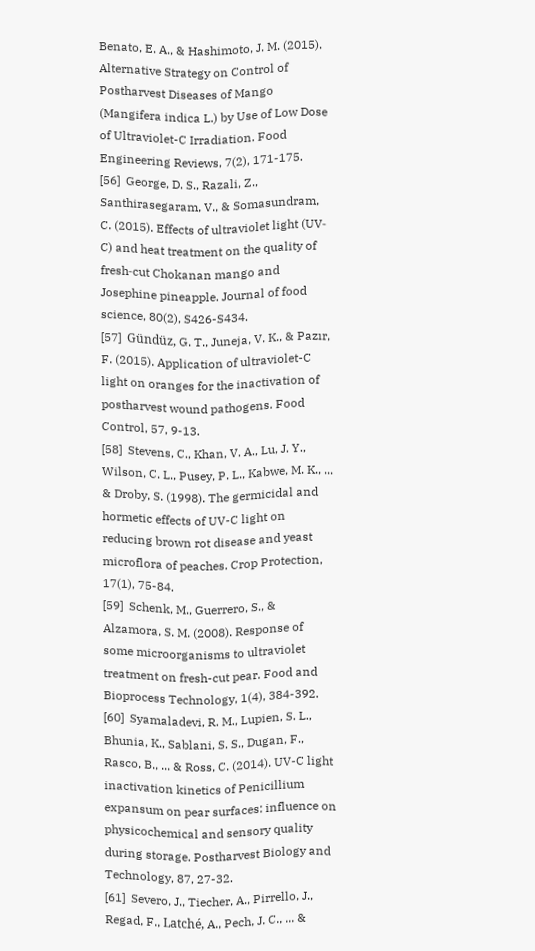Benato, E. A., & Hashimoto, J. M. (2015). Alternative Strategy on Control of Postharvest Diseases of Mango (Mangifera indica L.) by Use of Low Dose of Ultraviolet-C Irradiation. Food Engineering Reviews, 7(2), 171-175.
[56]  George, D. S., Razali, Z., Santhirasegaram, V., & Somasundram, C. (2015). Effects of ultraviolet light (UV‐C) and heat treatment on the quality of fresh‐cut Chokanan mango and Josephine pineapple. Journal of food science, 80(2), S426-S434.
[57]  Gündüz, G. T., Juneja, V. K., & Pazır, F. (2015). Application of ultraviolet-C light on oranges for the inactivation of postharvest wound pathogens. Food Control, 57, 9-13.
[58]  Stevens, C., Khan, V. A., Lu, J. Y., Wilson, C. L., Pusey, P. L., Kabwe, M. K., ... & Droby, S. (1998). The germicidal and hormetic effects of UV-C light on reducing brown rot disease and yeast microflora of peaches. Crop Protection, 17(1), 75-84.
[59]  Schenk, M., Guerrero, S., & Alzamora, S. M. (2008). Response of some microorganisms to ultraviolet treatment on fresh-cut pear. Food and Bioprocess Technology, 1(4), 384-392.
[60]  Syamaladevi, R. M., Lupien, S. L., Bhunia, K., Sablani, S. S., Dugan, F., Rasco, B., ... & Ross, C. (2014). UV-C light inactivation kinetics of Penicillium expansum on pear surfaces: influence on physicochemical and sensory quality during storage. Postharvest Biology and Technology, 87, 27-32.
[61]  Severo, J., Tiecher, A., Pirrello, J., Regad, F., Latché, A., Pech, J. C., ... &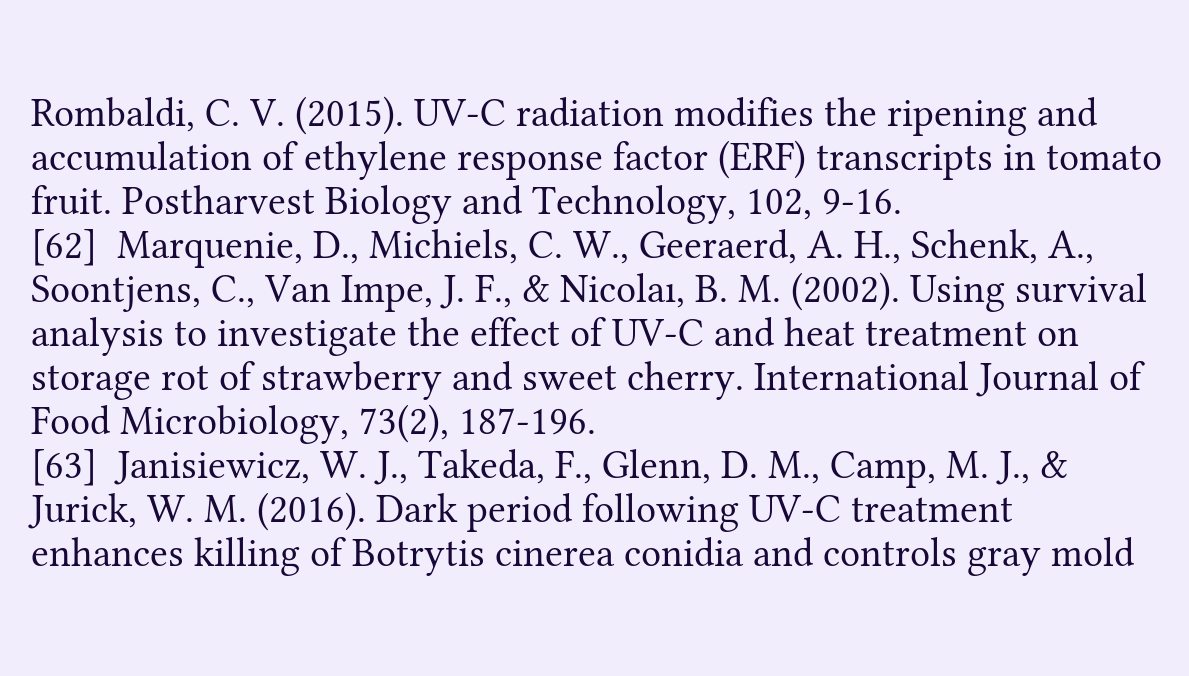Rombaldi, C. V. (2015). UV-C radiation modifies the ripening and accumulation of ethylene response factor (ERF) transcripts in tomato fruit. Postharvest Biology and Technology, 102, 9-16.
[62]  Marquenie, D., Michiels, C. W., Geeraerd, A. H., Schenk, A., Soontjens, C., Van Impe, J. F., & Nicolaı, B. M. (2002). Using survival analysis to investigate the effect of UV-C and heat treatment on storage rot of strawberry and sweet cherry. International Journal of Food Microbiology, 73(2), 187-196.
[63]  Janisiewicz, W. J., Takeda, F., Glenn, D. M., Camp, M. J., & Jurick, W. M. (2016). Dark period following UV-C treatment enhances killing of Botrytis cinerea conidia and controls gray mold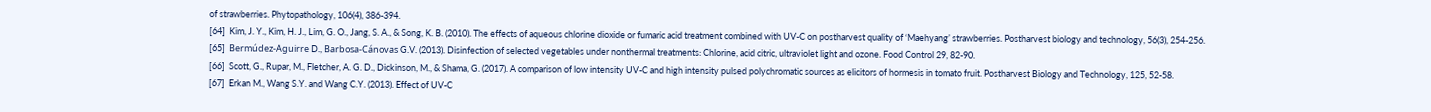of strawberries. Phytopathology, 106(4), 386-394.
[64]  Kim, J. Y., Kim, H. J., Lim, G. O., Jang, S. A., & Song, K. B. (2010). The effects of aqueous chlorine dioxide or fumaric acid treatment combined with UV-C on postharvest quality of ‘Maehyang’ strawberries. Postharvest biology and technology, 56(3), 254-256.
[65]  Bermúdez-Aguirre D., Barbosa-Cánovas G.V. (2013). Disinfection of selected vegetables under nonthermal treatments: Chlorine, acid citric, ultraviolet light and ozone. Food Control 29, 82-90.
[66]  Scott, G., Rupar, M., Fletcher, A. G. D., Dickinson, M., & Shama, G. (2017). A comparison of low intensity UV-C and high intensity pulsed polychromatic sources as elicitors of hormesis in tomato fruit. Postharvest Biology and Technology, 125, 52-58.
[67]  Erkan M., Wang S.Y. and Wang C.Y. (2013). Effect of UV-C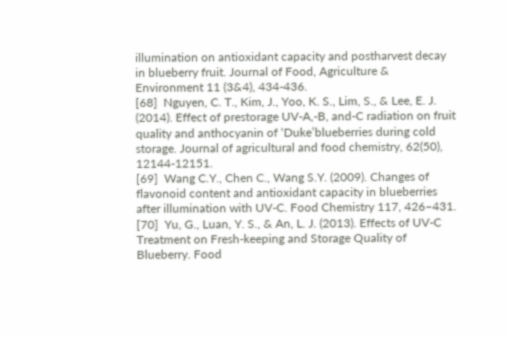illumination on antioxidant capacity and postharvest decay in blueberry fruit. Journal of Food, Agriculture & Environment 11 (3&4), 434-436.
[68]  Nguyen, C. T., Kim, J., Yoo, K. S., Lim, S., & Lee, E. J. (2014). Effect of prestorage UV-A,-B, and-C radiation on fruit quality and anthocyanin of ‘Duke’blueberries during cold storage. Journal of agricultural and food chemistry, 62(50), 12144-12151.
[69]  Wang C.Y., Chen C., Wang S.Y. (2009). Changes of flavonoid content and antioxidant capacity in blueberries after illumination with UV-C. Food Chemistry 117, 426–431.
[70]  Yu, G., Luan, Y. S., & An, L. J. (2013). Effects of UV-C Treatment on Fresh-keeping and Storage Quality of Blueberry. Food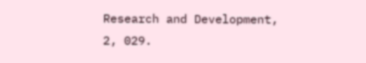Research and Development, 2, 029.